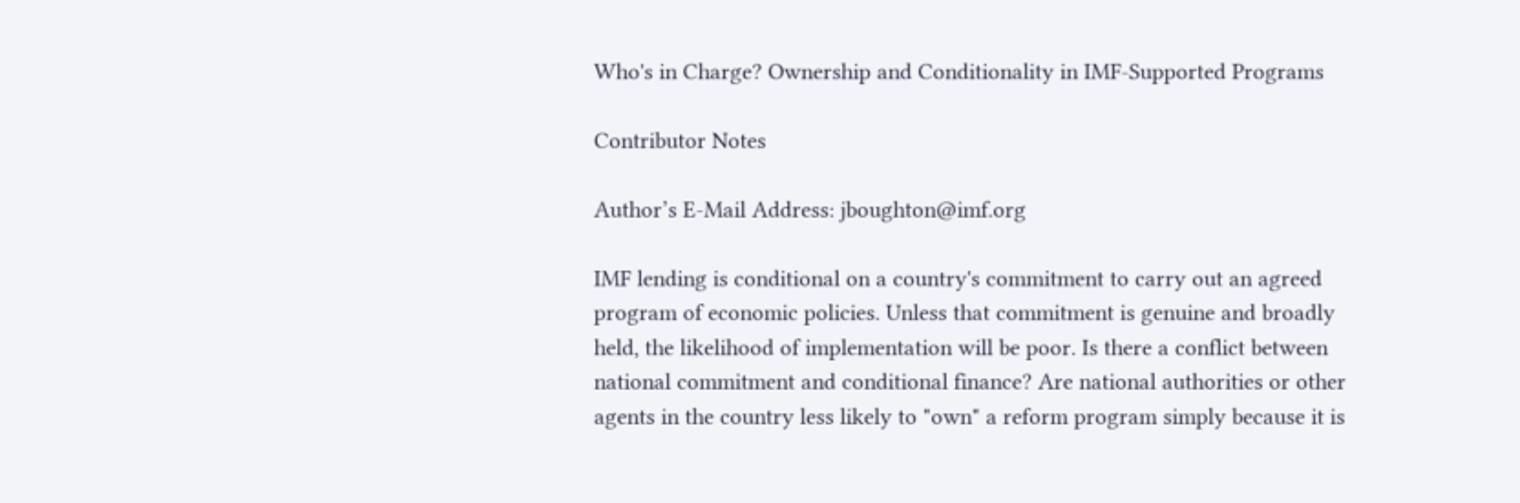Who's in Charge? Ownership and Conditionality in IMF-Supported Programs

Contributor Notes

Author’s E-Mail Address: jboughton@imf.org

IMF lending is conditional on a country's commitment to carry out an agreed program of economic policies. Unless that commitment is genuine and broadly held, the likelihood of implementation will be poor. Is there a conflict between national commitment and conditional finance? Are national authorities or other agents in the country less likely to "own" a reform program simply because it is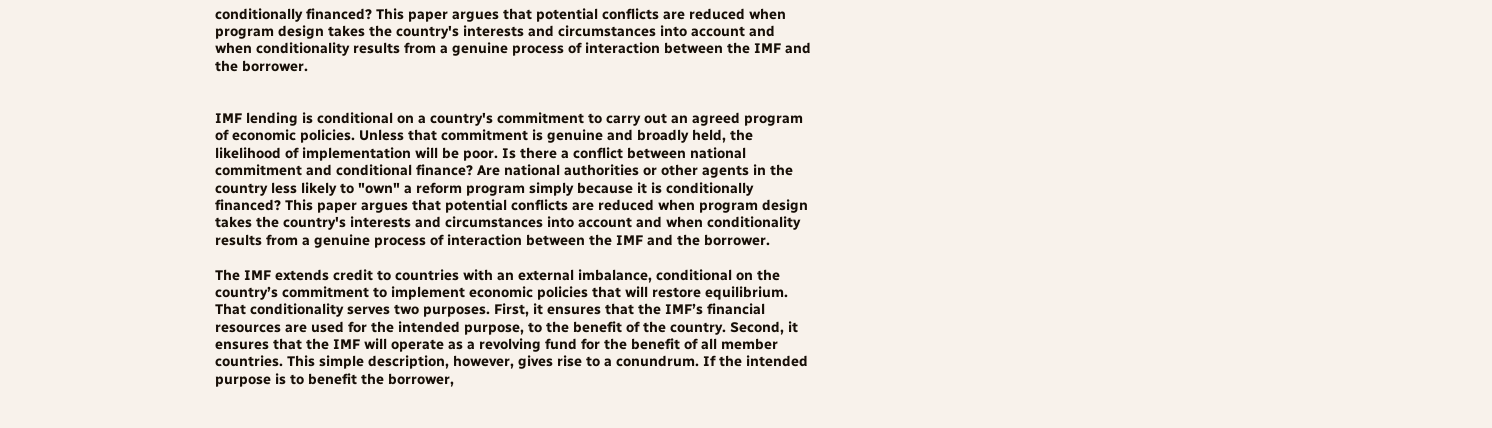conditionally financed? This paper argues that potential conflicts are reduced when program design takes the country's interests and circumstances into account and when conditionality results from a genuine process of interaction between the IMF and the borrower.


IMF lending is conditional on a country's commitment to carry out an agreed program of economic policies. Unless that commitment is genuine and broadly held, the likelihood of implementation will be poor. Is there a conflict between national commitment and conditional finance? Are national authorities or other agents in the country less likely to "own" a reform program simply because it is conditionally financed? This paper argues that potential conflicts are reduced when program design takes the country's interests and circumstances into account and when conditionality results from a genuine process of interaction between the IMF and the borrower.

The IMF extends credit to countries with an external imbalance, conditional on the country’s commitment to implement economic policies that will restore equilibrium. That conditionality serves two purposes. First, it ensures that the IMF’s financial resources are used for the intended purpose, to the benefit of the country. Second, it ensures that the IMF will operate as a revolving fund for the benefit of all member countries. This simple description, however, gives rise to a conundrum. If the intended purpose is to benefit the borrower,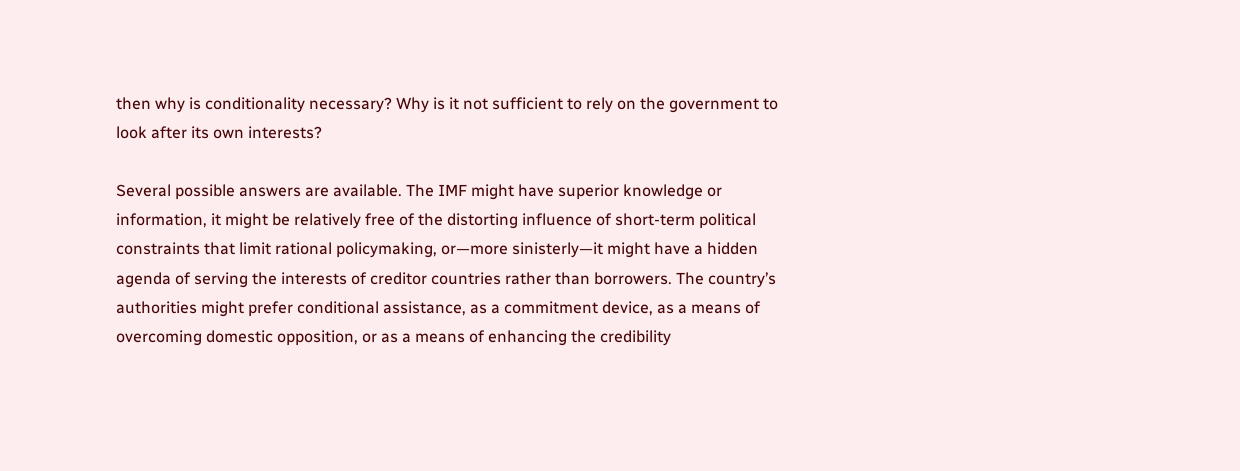then why is conditionality necessary? Why is it not sufficient to rely on the government to look after its own interests?

Several possible answers are available. The IMF might have superior knowledge or information, it might be relatively free of the distorting influence of short-term political constraints that limit rational policymaking, or—more sinisterly—it might have a hidden agenda of serving the interests of creditor countries rather than borrowers. The country’s authorities might prefer conditional assistance, as a commitment device, as a means of overcoming domestic opposition, or as a means of enhancing the credibility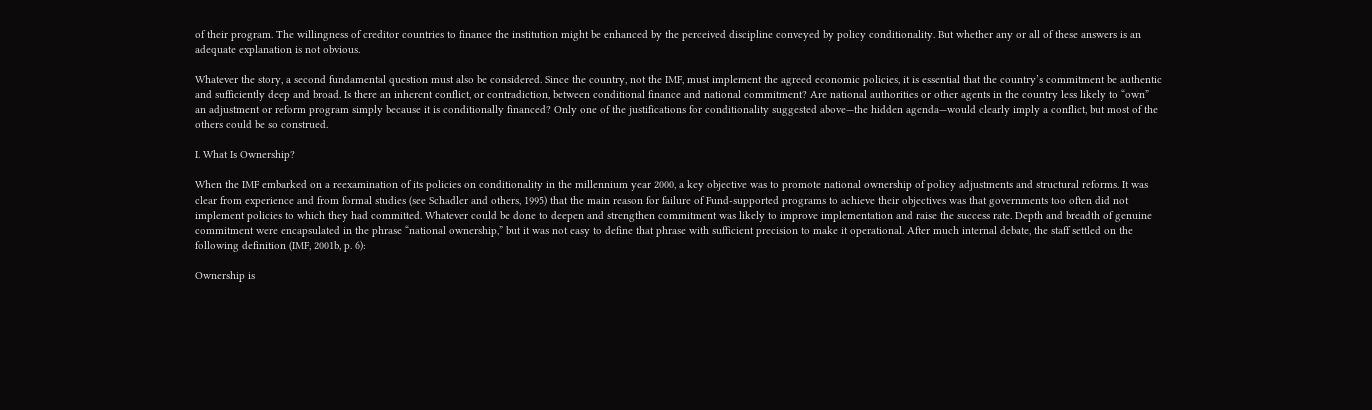of their program. The willingness of creditor countries to finance the institution might be enhanced by the perceived discipline conveyed by policy conditionality. But whether any or all of these answers is an adequate explanation is not obvious.

Whatever the story, a second fundamental question must also be considered. Since the country, not the IMF, must implement the agreed economic policies, it is essential that the country’s commitment be authentic and sufficiently deep and broad. Is there an inherent conflict, or contradiction, between conditional finance and national commitment? Are national authorities or other agents in the country less likely to “own” an adjustment or reform program simply because it is conditionally financed? Only one of the justifications for conditionality suggested above—the hidden agenda—would clearly imply a conflict, but most of the others could be so construed.

I. What Is Ownership?

When the IMF embarked on a reexamination of its policies on conditionality in the millennium year 2000, a key objective was to promote national ownership of policy adjustments and structural reforms. It was clear from experience and from formal studies (see Schadler and others, 1995) that the main reason for failure of Fund-supported programs to achieve their objectives was that governments too often did not implement policies to which they had committed. Whatever could be done to deepen and strengthen commitment was likely to improve implementation and raise the success rate. Depth and breadth of genuine commitment were encapsulated in the phrase “national ownership,” but it was not easy to define that phrase with sufficient precision to make it operational. After much internal debate, the staff settled on the following definition (IMF, 2001b, p. 6):

Ownership is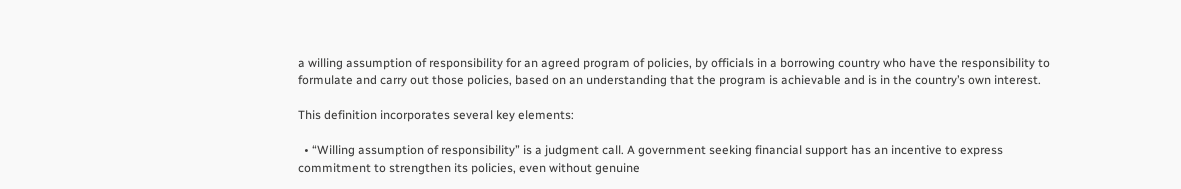a willing assumption of responsibility for an agreed program of policies, by officials in a borrowing country who have the responsibility to formulate and carry out those policies, based on an understanding that the program is achievable and is in the country’s own interest.

This definition incorporates several key elements:

  • “Willing assumption of responsibility” is a judgment call. A government seeking financial support has an incentive to express commitment to strengthen its policies, even without genuine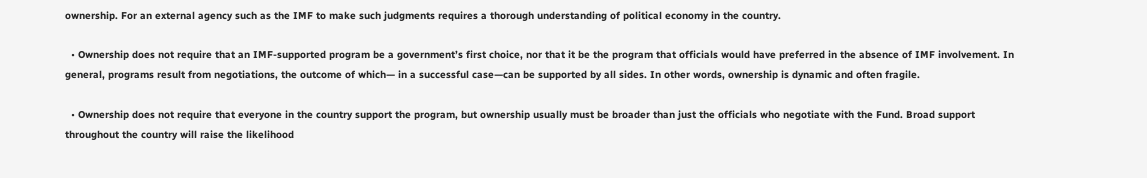ownership. For an external agency such as the IMF to make such judgments requires a thorough understanding of political economy in the country.

  • Ownership does not require that an IMF-supported program be a government’s first choice, nor that it be the program that officials would have preferred in the absence of IMF involvement. In general, programs result from negotiations, the outcome of which— in a successful case—can be supported by all sides. In other words, ownership is dynamic and often fragile.

  • Ownership does not require that everyone in the country support the program, but ownership usually must be broader than just the officials who negotiate with the Fund. Broad support throughout the country will raise the likelihood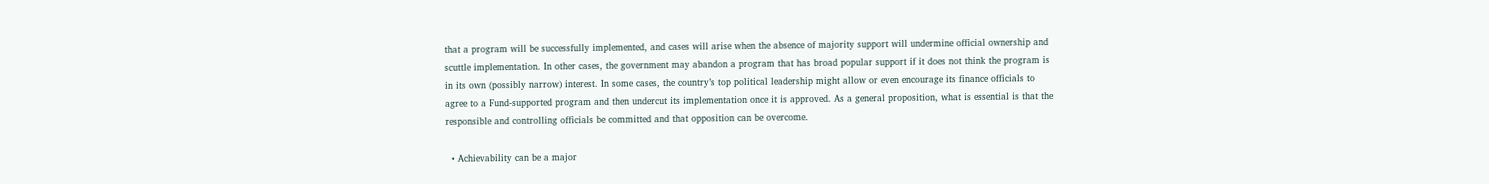that a program will be successfully implemented, and cases will arise when the absence of majority support will undermine official ownership and scuttle implementation. In other cases, the government may abandon a program that has broad popular support if it does not think the program is in its own (possibly narrow) interest. In some cases, the country’s top political leadership might allow or even encourage its finance officials to agree to a Fund-supported program and then undercut its implementation once it is approved. As a general proposition, what is essential is that the responsible and controlling officials be committed and that opposition can be overcome.

  • Achievability can be a major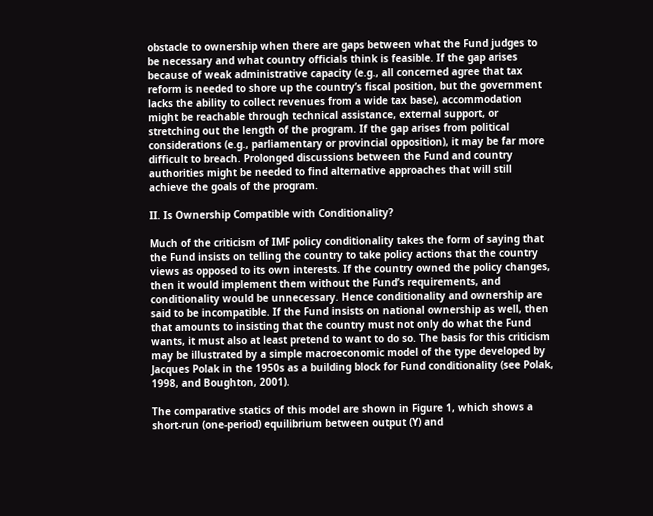obstacle to ownership when there are gaps between what the Fund judges to be necessary and what country officials think is feasible. If the gap arises because of weak administrative capacity (e.g., all concerned agree that tax reform is needed to shore up the country’s fiscal position, but the government lacks the ability to collect revenues from a wide tax base), accommodation might be reachable through technical assistance, external support, or stretching out the length of the program. If the gap arises from political considerations (e.g., parliamentary or provincial opposition), it may be far more difficult to breach. Prolonged discussions between the Fund and country authorities might be needed to find alternative approaches that will still achieve the goals of the program.

II. Is Ownership Compatible with Conditionality?

Much of the criticism of IMF policy conditionality takes the form of saying that the Fund insists on telling the country to take policy actions that the country views as opposed to its own interests. If the country owned the policy changes, then it would implement them without the Fund’s requirements, and conditionality would be unnecessary. Hence conditionality and ownership are said to be incompatible. If the Fund insists on national ownership as well, then that amounts to insisting that the country must not only do what the Fund wants, it must also at least pretend to want to do so. The basis for this criticism may be illustrated by a simple macroeconomic model of the type developed by Jacques Polak in the 1950s as a building block for Fund conditionality (see Polak, 1998, and Boughton, 2001).

The comparative statics of this model are shown in Figure 1, which shows a short-run (one-period) equilibrium between output (Y) and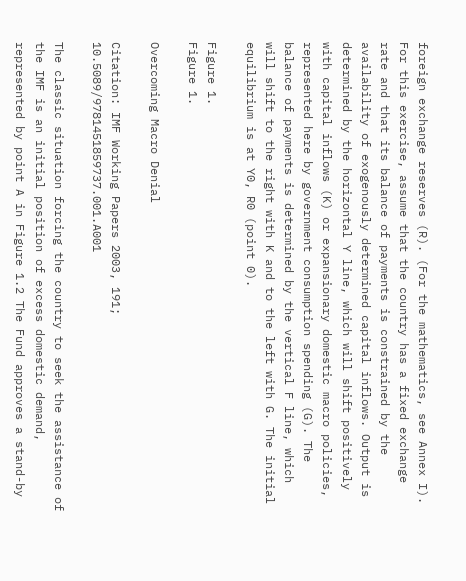foreign exchange reserves (R). (For the mathematics, see Annex I). For this exercise, assume that the country has a fixed exchange rate and that its balance of payments is constrained by the availability of exogenously determined capital inflows. Output is determined by the horizontal Y line, which will shift positively with capital inflows (K) or expansionary domestic macro policies, represented here by government consumption spending (G). The balance of payments is determined by the vertical F line, which will shift to the right with K and to the left with G. The initial equilibrium is at Y0, R0 (point 0).

Figure 1.
Figure 1.

Overcoming Macro Denial

Citation: IMF Working Papers 2003, 191; 10.5089/9781451859737.001.A001

The classic situation forcing the country to seek the assistance of the IMF is an initial position of excess domestic demand, represented by point A in Figure 1.2 The Fund approves a stand-by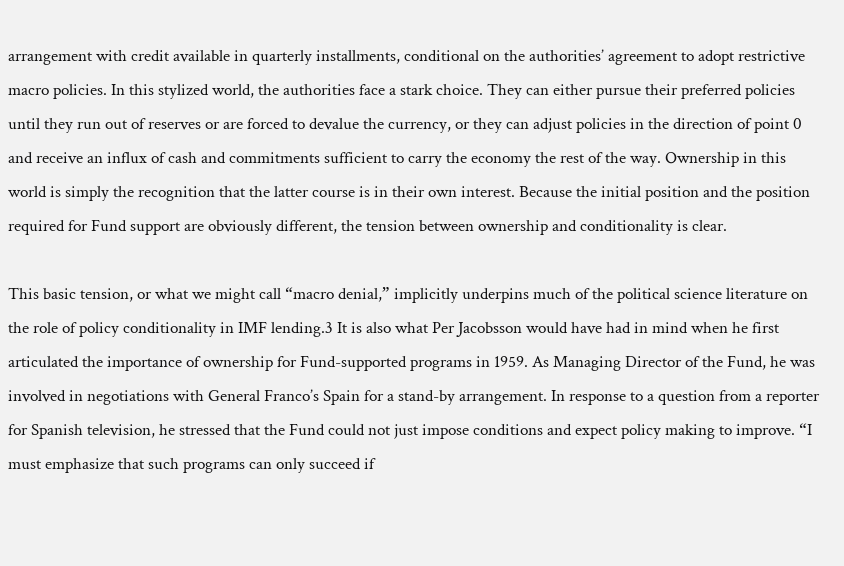arrangement with credit available in quarterly installments, conditional on the authorities’ agreement to adopt restrictive macro policies. In this stylized world, the authorities face a stark choice. They can either pursue their preferred policies until they run out of reserves or are forced to devalue the currency, or they can adjust policies in the direction of point 0 and receive an influx of cash and commitments sufficient to carry the economy the rest of the way. Ownership in this world is simply the recognition that the latter course is in their own interest. Because the initial position and the position required for Fund support are obviously different, the tension between ownership and conditionality is clear.

This basic tension, or what we might call “macro denial,” implicitly underpins much of the political science literature on the role of policy conditionality in IMF lending.3 It is also what Per Jacobsson would have had in mind when he first articulated the importance of ownership for Fund-supported programs in 1959. As Managing Director of the Fund, he was involved in negotiations with General Franco’s Spain for a stand-by arrangement. In response to a question from a reporter for Spanish television, he stressed that the Fund could not just impose conditions and expect policy making to improve. “I must emphasize that such programs can only succeed if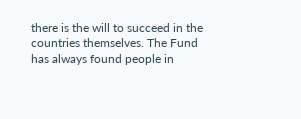there is the will to succeed in the countries themselves. The Fund has always found people in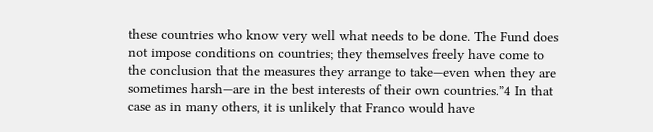these countries who know very well what needs to be done. The Fund does not impose conditions on countries; they themselves freely have come to the conclusion that the measures they arrange to take—even when they are sometimes harsh—are in the best interests of their own countries.”4 In that case as in many others, it is unlikely that Franco would have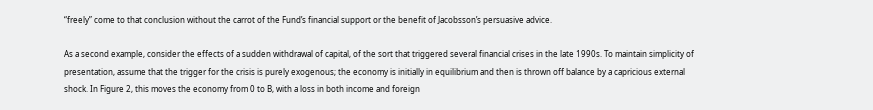“freely” come to that conclusion without the carrot of the Fund’s financial support or the benefit of Jacobsson’s persuasive advice.

As a second example, consider the effects of a sudden withdrawal of capital, of the sort that triggered several financial crises in the late 1990s. To maintain simplicity of presentation, assume that the trigger for the crisis is purely exogenous; the economy is initially in equilibrium and then is thrown off balance by a capricious external shock. In Figure 2, this moves the economy from 0 to B, with a loss in both income and foreign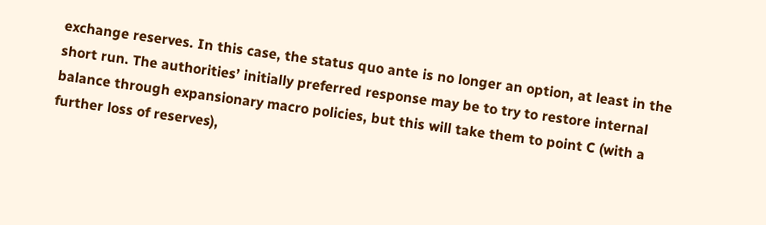exchange reserves. In this case, the status quo ante is no longer an option, at least in the short run. The authorities’ initially preferred response may be to try to restore internal balance through expansionary macro policies, but this will take them to point C (with a further loss of reserves),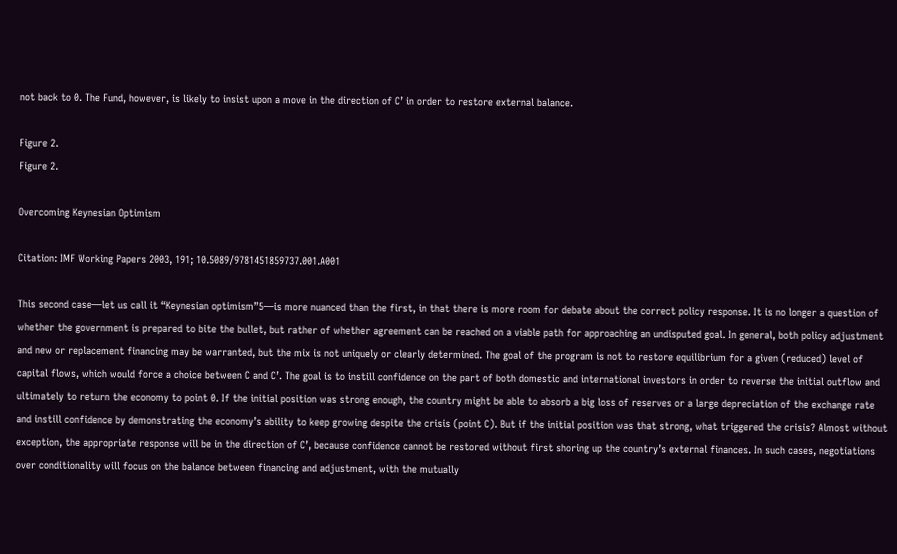not back to 0. The Fund, however, is likely to insist upon a move in the direction of C’ in order to restore external balance.

Figure 2.
Figure 2.

Overcoming Keynesian Optimism

Citation: IMF Working Papers 2003, 191; 10.5089/9781451859737.001.A001

This second case—let us call it “Keynesian optimism”5—is more nuanced than the first, in that there is more room for debate about the correct policy response. It is no longer a question of whether the government is prepared to bite the bullet, but rather of whether agreement can be reached on a viable path for approaching an undisputed goal. In general, both policy adjustment and new or replacement financing may be warranted, but the mix is not uniquely or clearly determined. The goal of the program is not to restore equilibrium for a given (reduced) level of capital flows, which would force a choice between C and C’. The goal is to instill confidence on the part of both domestic and international investors in order to reverse the initial outflow and ultimately to return the economy to point 0. If the initial position was strong enough, the country might be able to absorb a big loss of reserves or a large depreciation of the exchange rate and instill confidence by demonstrating the economy’s ability to keep growing despite the crisis (point C). But if the initial position was that strong, what triggered the crisis? Almost without exception, the appropriate response will be in the direction of C’, because confidence cannot be restored without first shoring up the country’s external finances. In such cases, negotiations over conditionality will focus on the balance between financing and adjustment, with the mutually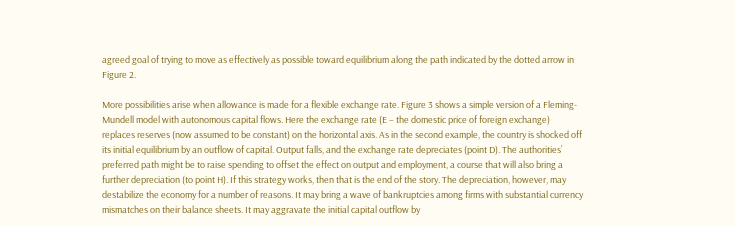agreed goal of trying to move as effectively as possible toward equilibrium along the path indicated by the dotted arrow in Figure 2.

More possibilities arise when allowance is made for a flexible exchange rate. Figure 3 shows a simple version of a Fleming-Mundell model with autonomous capital flows. Here the exchange rate (E – the domestic price of foreign exchange) replaces reserves (now assumed to be constant) on the horizontal axis. As in the second example, the country is shocked off its initial equilibrium by an outflow of capital. Output falls, and the exchange rate depreciates (point D). The authorities’ preferred path might be to raise spending to offset the effect on output and employment, a course that will also bring a further depreciation (to point H). If this strategy works, then that is the end of the story. The depreciation, however, may destabilize the economy for a number of reasons. It may bring a wave of bankruptcies among firms with substantial currency mismatches on their balance sheets. It may aggravate the initial capital outflow by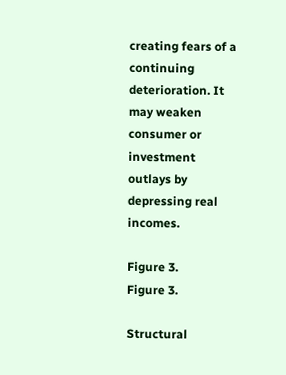creating fears of a continuing deterioration. It may weaken consumer or investment outlays by depressing real incomes.

Figure 3.
Figure 3.

Structural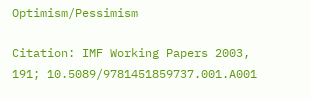Optimism/Pessimism

Citation: IMF Working Papers 2003, 191; 10.5089/9781451859737.001.A001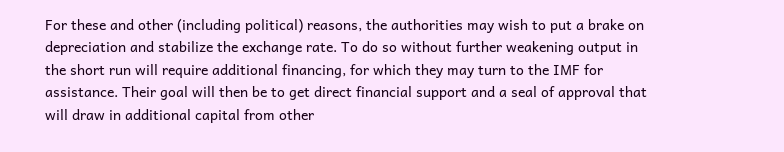For these and other (including political) reasons, the authorities may wish to put a brake on depreciation and stabilize the exchange rate. To do so without further weakening output in the short run will require additional financing, for which they may turn to the IMF for assistance. Their goal will then be to get direct financial support and a seal of approval that will draw in additional capital from other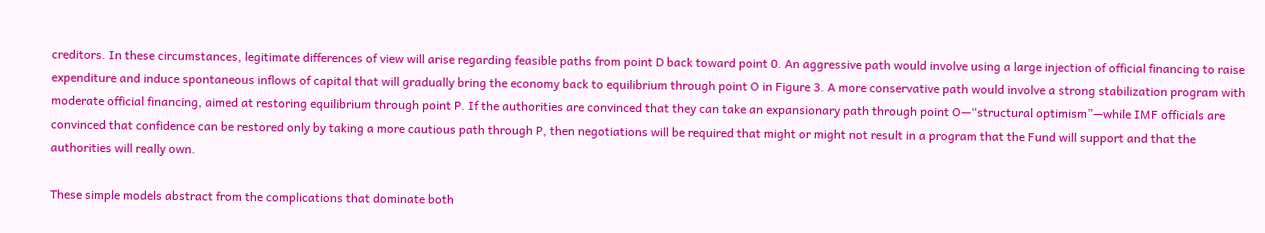creditors. In these circumstances, legitimate differences of view will arise regarding feasible paths from point D back toward point 0. An aggressive path would involve using a large injection of official financing to raise expenditure and induce spontaneous inflows of capital that will gradually bring the economy back to equilibrium through point O in Figure 3. A more conservative path would involve a strong stabilization program with moderate official financing, aimed at restoring equilibrium through point P. If the authorities are convinced that they can take an expansionary path through point O—“structural optimism”—while IMF officials are convinced that confidence can be restored only by taking a more cautious path through P, then negotiations will be required that might or might not result in a program that the Fund will support and that the authorities will really own.

These simple models abstract from the complications that dominate both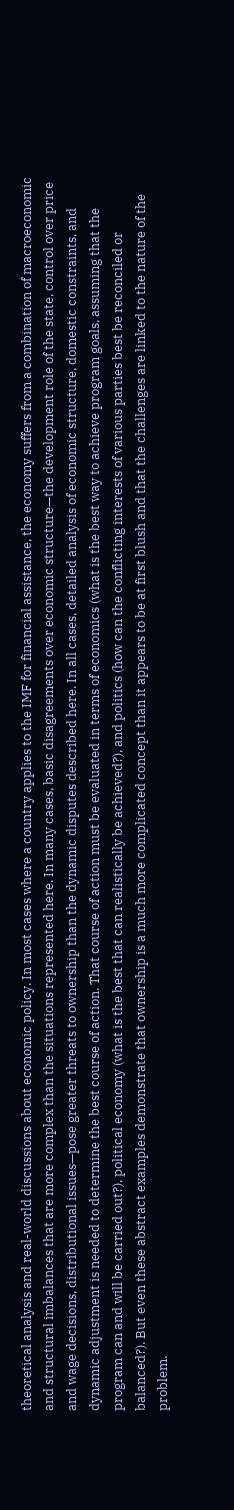theoretical analysis and real-world discussions about economic policy. In most cases where a country applies to the IMF for financial assistance, the economy suffers from a combination of macroeconomic and structural imbalances that are more complex than the situations represented here. In many cases, basic disagreements over economic structure—the development role of the state, control over price and wage decisions, distributional issues—pose greater threats to ownership than the dynamic disputes described here. In all cases, detailed analysis of economic structure, domestic constraints, and dynamic adjustment is needed to determine the best course of action. That course of action must be evaluated in terms of economics (what is the best way to achieve program goals, assuming that the program can and will be carried out?), political economy (what is the best that can realistically be achieved?), and politics (how can the conflicting interests of various parties best be reconciled or balanced?). But even these abstract examples demonstrate that ownership is a much more complicated concept than it appears to be at first blush and that the challenges are linked to the nature of the problem.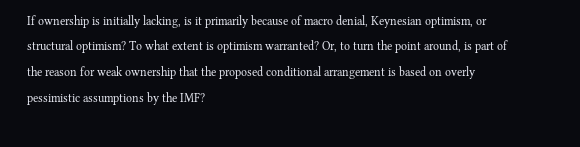If ownership is initially lacking, is it primarily because of macro denial, Keynesian optimism, or structural optimism? To what extent is optimism warranted? Or, to turn the point around, is part of the reason for weak ownership that the proposed conditional arrangement is based on overly pessimistic assumptions by the IMF?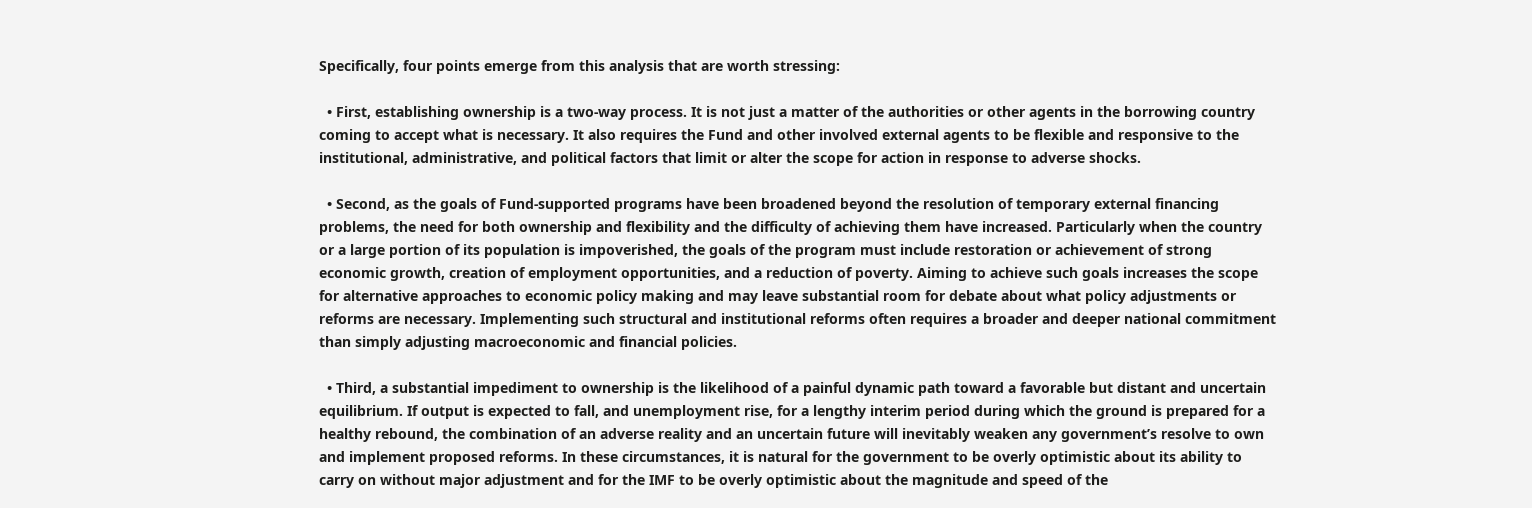Specifically, four points emerge from this analysis that are worth stressing:

  • First, establishing ownership is a two-way process. It is not just a matter of the authorities or other agents in the borrowing country coming to accept what is necessary. It also requires the Fund and other involved external agents to be flexible and responsive to the institutional, administrative, and political factors that limit or alter the scope for action in response to adverse shocks.

  • Second, as the goals of Fund-supported programs have been broadened beyond the resolution of temporary external financing problems, the need for both ownership and flexibility and the difficulty of achieving them have increased. Particularly when the country or a large portion of its population is impoverished, the goals of the program must include restoration or achievement of strong economic growth, creation of employment opportunities, and a reduction of poverty. Aiming to achieve such goals increases the scope for alternative approaches to economic policy making and may leave substantial room for debate about what policy adjustments or reforms are necessary. Implementing such structural and institutional reforms often requires a broader and deeper national commitment than simply adjusting macroeconomic and financial policies.

  • Third, a substantial impediment to ownership is the likelihood of a painful dynamic path toward a favorable but distant and uncertain equilibrium. If output is expected to fall, and unemployment rise, for a lengthy interim period during which the ground is prepared for a healthy rebound, the combination of an adverse reality and an uncertain future will inevitably weaken any government’s resolve to own and implement proposed reforms. In these circumstances, it is natural for the government to be overly optimistic about its ability to carry on without major adjustment and for the IMF to be overly optimistic about the magnitude and speed of the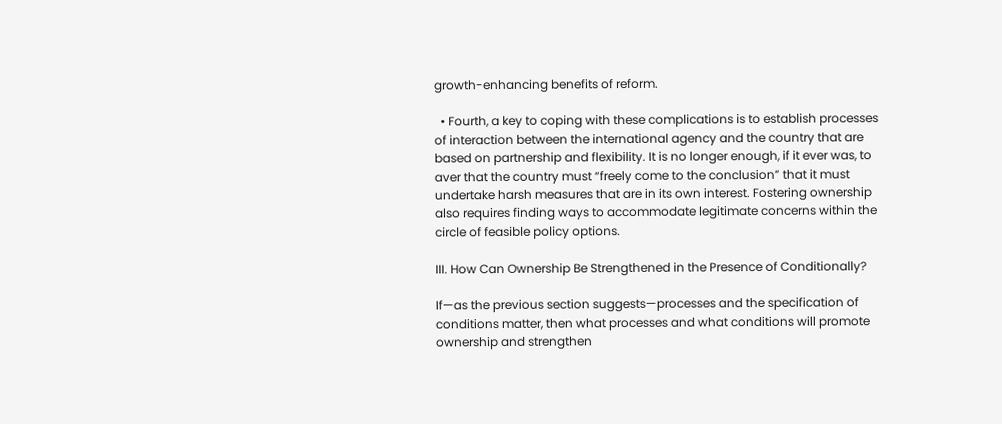growth-enhancing benefits of reform.

  • Fourth, a key to coping with these complications is to establish processes of interaction between the international agency and the country that are based on partnership and flexibility. It is no longer enough, if it ever was, to aver that the country must “freely come to the conclusion” that it must undertake harsh measures that are in its own interest. Fostering ownership also requires finding ways to accommodate legitimate concerns within the circle of feasible policy options.

III. How Can Ownership Be Strengthened in the Presence of Conditionally?

If—as the previous section suggests—processes and the specification of conditions matter, then what processes and what conditions will promote ownership and strengthen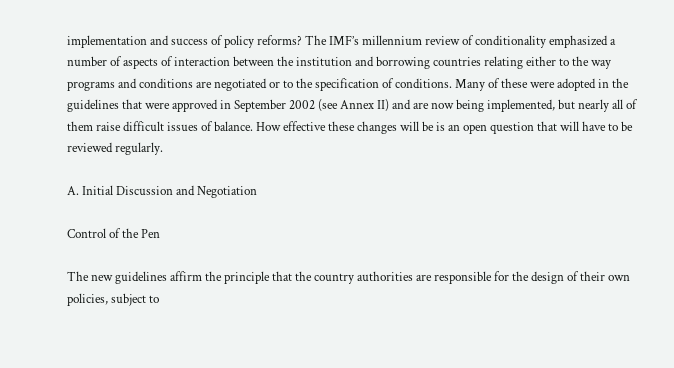implementation and success of policy reforms? The IMF’s millennium review of conditionality emphasized a number of aspects of interaction between the institution and borrowing countries relating either to the way programs and conditions are negotiated or to the specification of conditions. Many of these were adopted in the guidelines that were approved in September 2002 (see Annex II) and are now being implemented, but nearly all of them raise difficult issues of balance. How effective these changes will be is an open question that will have to be reviewed regularly.

A. Initial Discussion and Negotiation

Control of the Pen

The new guidelines affirm the principle that the country authorities are responsible for the design of their own policies, subject to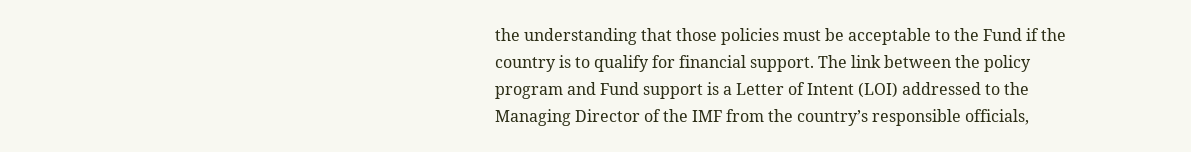the understanding that those policies must be acceptable to the Fund if the country is to qualify for financial support. The link between the policy program and Fund support is a Letter of Intent (LOI) addressed to the Managing Director of the IMF from the country’s responsible officials,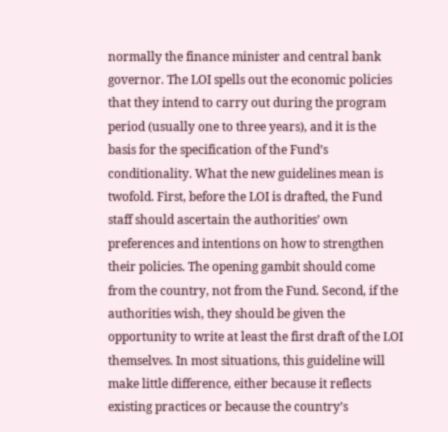normally the finance minister and central bank governor. The LOI spells out the economic policies that they intend to carry out during the program period (usually one to three years), and it is the basis for the specification of the Fund’s conditionality. What the new guidelines mean is twofold. First, before the LOI is drafted, the Fund staff should ascertain the authorities’ own preferences and intentions on how to strengthen their policies. The opening gambit should come from the country, not from the Fund. Second, if the authorities wish, they should be given the opportunity to write at least the first draft of the LOI themselves. In most situations, this guideline will make little difference, either because it reflects existing practices or because the country’s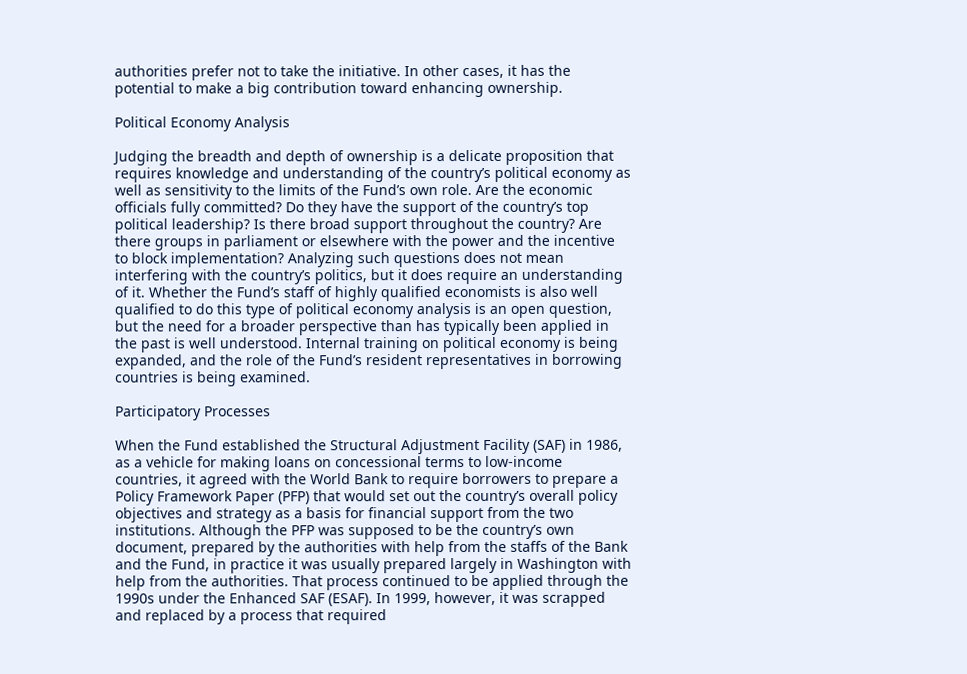authorities prefer not to take the initiative. In other cases, it has the potential to make a big contribution toward enhancing ownership.

Political Economy Analysis

Judging the breadth and depth of ownership is a delicate proposition that requires knowledge and understanding of the country’s political economy as well as sensitivity to the limits of the Fund’s own role. Are the economic officials fully committed? Do they have the support of the country’s top political leadership? Is there broad support throughout the country? Are there groups in parliament or elsewhere with the power and the incentive to block implementation? Analyzing such questions does not mean interfering with the country’s politics, but it does require an understanding of it. Whether the Fund’s staff of highly qualified economists is also well qualified to do this type of political economy analysis is an open question, but the need for a broader perspective than has typically been applied in the past is well understood. Internal training on political economy is being expanded, and the role of the Fund’s resident representatives in borrowing countries is being examined.

Participatory Processes

When the Fund established the Structural Adjustment Facility (SAF) in 1986, as a vehicle for making loans on concessional terms to low-income countries, it agreed with the World Bank to require borrowers to prepare a Policy Framework Paper (PFP) that would set out the country’s overall policy objectives and strategy as a basis for financial support from the two institutions. Although the PFP was supposed to be the country’s own document, prepared by the authorities with help from the staffs of the Bank and the Fund, in practice it was usually prepared largely in Washington with help from the authorities. That process continued to be applied through the 1990s under the Enhanced SAF (ESAF). In 1999, however, it was scrapped and replaced by a process that required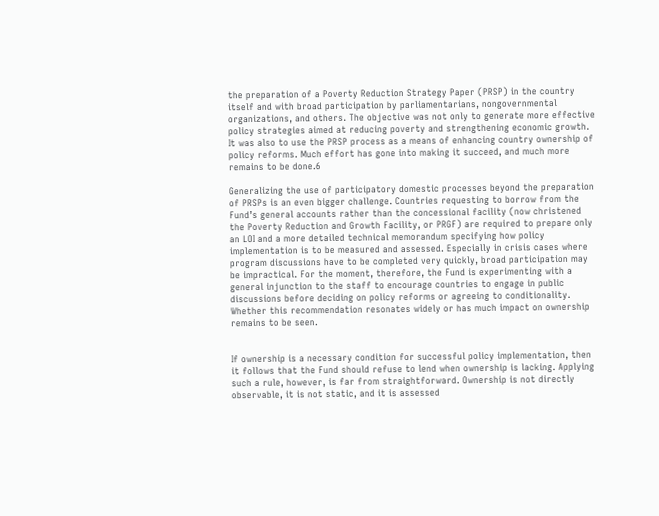the preparation of a Poverty Reduction Strategy Paper (PRSP) in the country itself and with broad participation by parliamentarians, nongovernmental organizations, and others. The objective was not only to generate more effective policy strategies aimed at reducing poverty and strengthening economic growth. It was also to use the PRSP process as a means of enhancing country ownership of policy reforms. Much effort has gone into making it succeed, and much more remains to be done.6

Generalizing the use of participatory domestic processes beyond the preparation of PRSPs is an even bigger challenge. Countries requesting to borrow from the Fund’s general accounts rather than the concessional facility (now christened the Poverty Reduction and Growth Facility, or PRGF) are required to prepare only an LOI and a more detailed technical memorandum specifying how policy implementation is to be measured and assessed. Especially in crisis cases where program discussions have to be completed very quickly, broad participation may be impractical. For the moment, therefore, the Fund is experimenting with a general injunction to the staff to encourage countries to engage in public discussions before deciding on policy reforms or agreeing to conditionality. Whether this recommendation resonates widely or has much impact on ownership remains to be seen.


If ownership is a necessary condition for successful policy implementation, then it follows that the Fund should refuse to lend when ownership is lacking. Applying such a rule, however, is far from straightforward. Ownership is not directly observable, it is not static, and it is assessed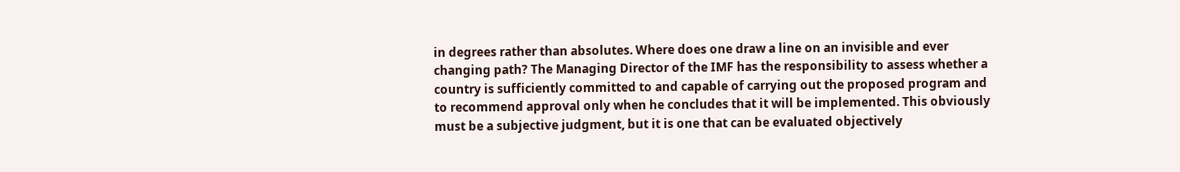in degrees rather than absolutes. Where does one draw a line on an invisible and ever changing path? The Managing Director of the IMF has the responsibility to assess whether a country is sufficiently committed to and capable of carrying out the proposed program and to recommend approval only when he concludes that it will be implemented. This obviously must be a subjective judgment, but it is one that can be evaluated objectively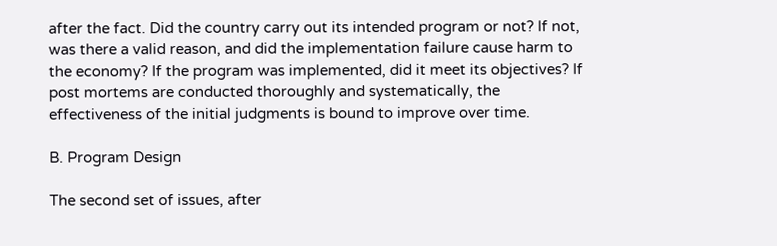after the fact. Did the country carry out its intended program or not? If not, was there a valid reason, and did the implementation failure cause harm to the economy? If the program was implemented, did it meet its objectives? If post mortems are conducted thoroughly and systematically, the effectiveness of the initial judgments is bound to improve over time.

B. Program Design

The second set of issues, after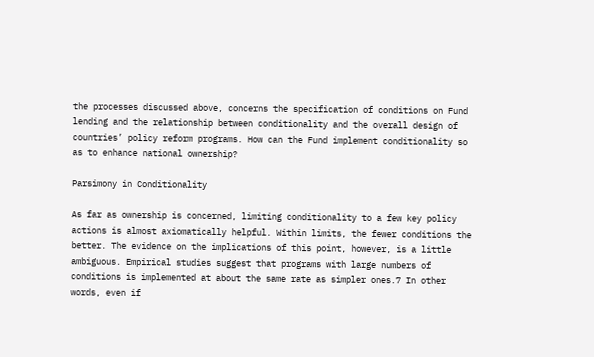the processes discussed above, concerns the specification of conditions on Fund lending and the relationship between conditionality and the overall design of countries’ policy reform programs. How can the Fund implement conditionality so as to enhance national ownership?

Parsimony in Conditionality

As far as ownership is concerned, limiting conditionality to a few key policy actions is almost axiomatically helpful. Within limits, the fewer conditions the better. The evidence on the implications of this point, however, is a little ambiguous. Empirical studies suggest that programs with large numbers of conditions is implemented at about the same rate as simpler ones.7 In other words, even if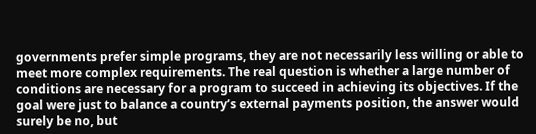governments prefer simple programs, they are not necessarily less willing or able to meet more complex requirements. The real question is whether a large number of conditions are necessary for a program to succeed in achieving its objectives. If the goal were just to balance a country’s external payments position, the answer would surely be no, but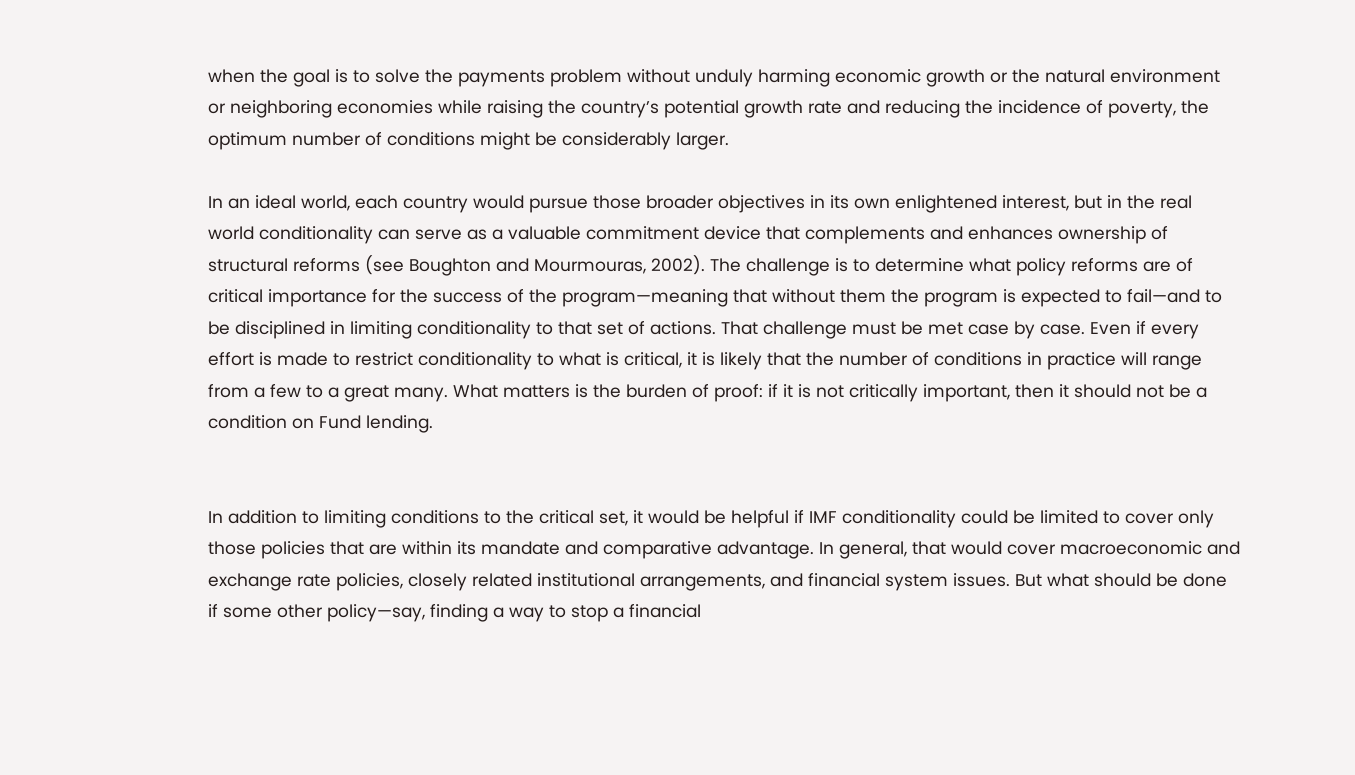when the goal is to solve the payments problem without unduly harming economic growth or the natural environment or neighboring economies while raising the country’s potential growth rate and reducing the incidence of poverty, the optimum number of conditions might be considerably larger.

In an ideal world, each country would pursue those broader objectives in its own enlightened interest, but in the real world conditionality can serve as a valuable commitment device that complements and enhances ownership of structural reforms (see Boughton and Mourmouras, 2002). The challenge is to determine what policy reforms are of critical importance for the success of the program—meaning that without them the program is expected to fail—and to be disciplined in limiting conditionality to that set of actions. That challenge must be met case by case. Even if every effort is made to restrict conditionality to what is critical, it is likely that the number of conditions in practice will range from a few to a great many. What matters is the burden of proof: if it is not critically important, then it should not be a condition on Fund lending.


In addition to limiting conditions to the critical set, it would be helpful if IMF conditionality could be limited to cover only those policies that are within its mandate and comparative advantage. In general, that would cover macroeconomic and exchange rate policies, closely related institutional arrangements, and financial system issues. But what should be done if some other policy—say, finding a way to stop a financial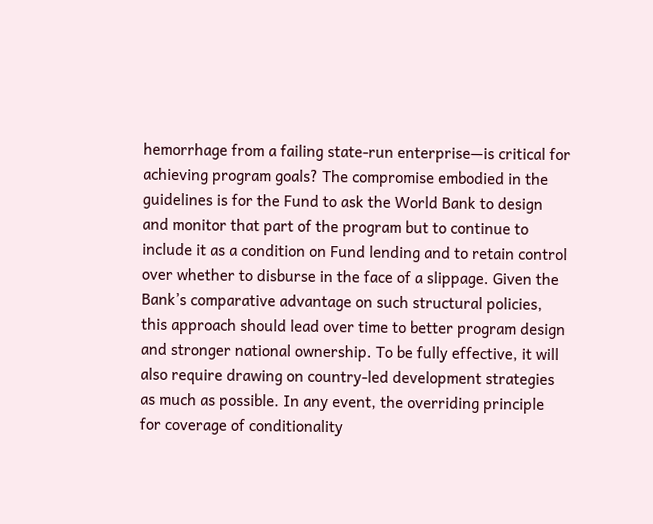hemorrhage from a failing state-run enterprise—is critical for achieving program goals? The compromise embodied in the guidelines is for the Fund to ask the World Bank to design and monitor that part of the program but to continue to include it as a condition on Fund lending and to retain control over whether to disburse in the face of a slippage. Given the Bank’s comparative advantage on such structural policies, this approach should lead over time to better program design and stronger national ownership. To be fully effective, it will also require drawing on country-led development strategies as much as possible. In any event, the overriding principle for coverage of conditionality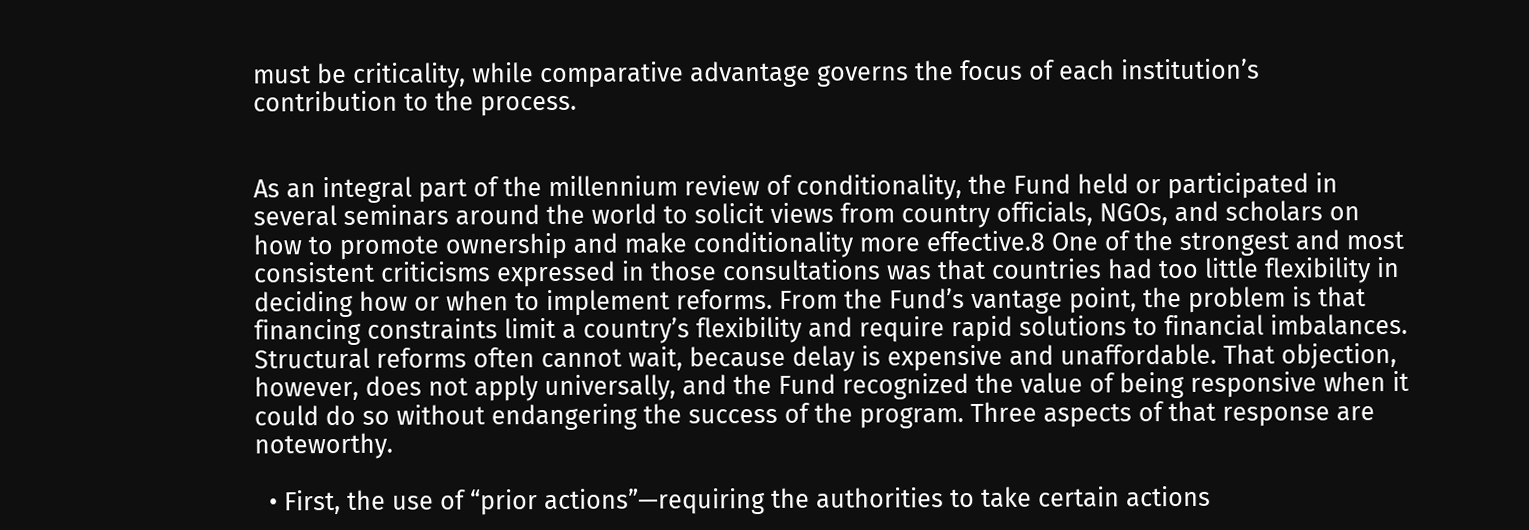must be criticality, while comparative advantage governs the focus of each institution’s contribution to the process.


As an integral part of the millennium review of conditionality, the Fund held or participated in several seminars around the world to solicit views from country officials, NGOs, and scholars on how to promote ownership and make conditionality more effective.8 One of the strongest and most consistent criticisms expressed in those consultations was that countries had too little flexibility in deciding how or when to implement reforms. From the Fund’s vantage point, the problem is that financing constraints limit a country’s flexibility and require rapid solutions to financial imbalances. Structural reforms often cannot wait, because delay is expensive and unaffordable. That objection, however, does not apply universally, and the Fund recognized the value of being responsive when it could do so without endangering the success of the program. Three aspects of that response are noteworthy.

  • First, the use of “prior actions”—requiring the authorities to take certain actions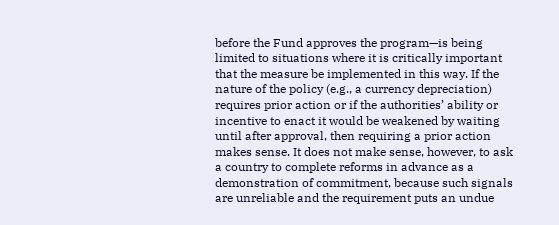before the Fund approves the program—is being limited to situations where it is critically important that the measure be implemented in this way. If the nature of the policy (e.g., a currency depreciation) requires prior action or if the authorities’ ability or incentive to enact it would be weakened by waiting until after approval, then requiring a prior action makes sense. It does not make sense, however, to ask a country to complete reforms in advance as a demonstration of commitment, because such signals are unreliable and the requirement puts an undue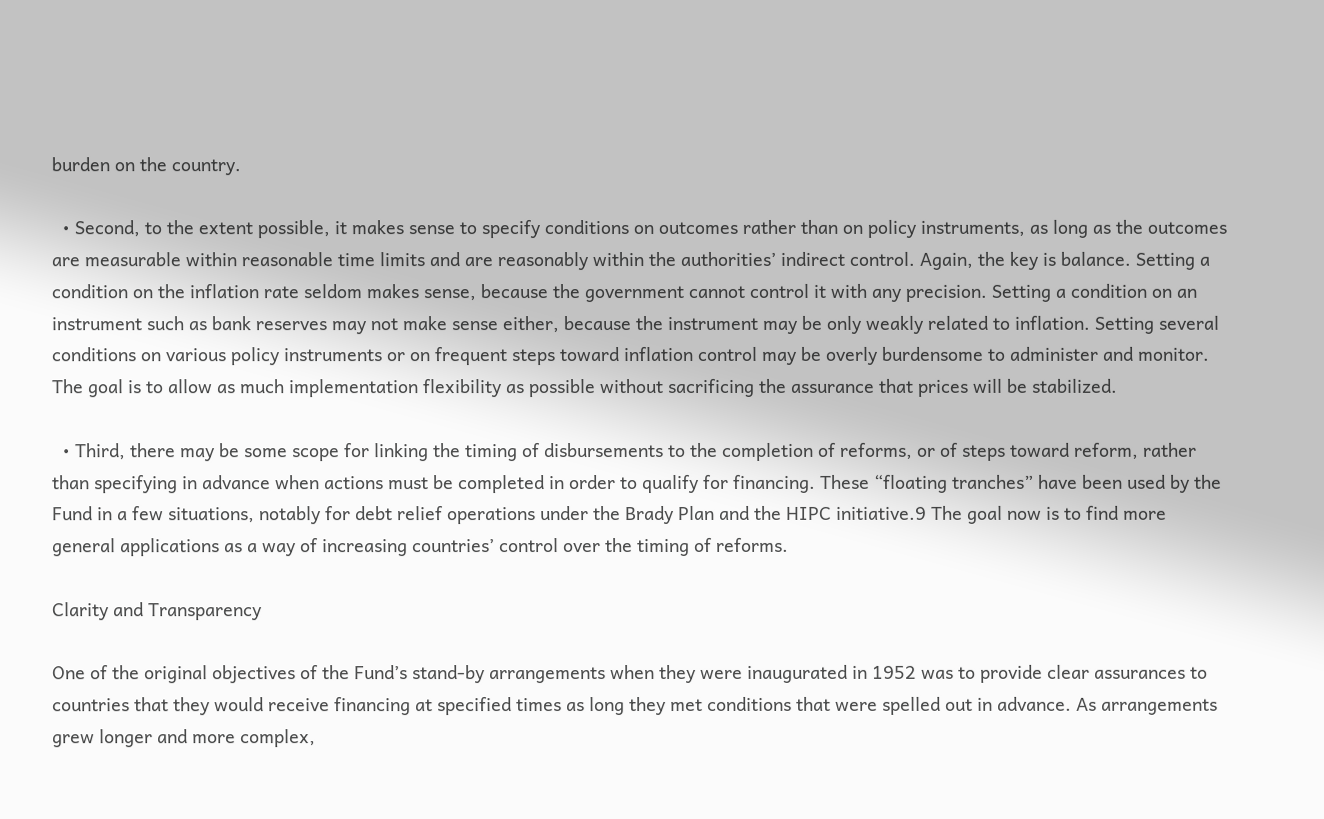burden on the country.

  • Second, to the extent possible, it makes sense to specify conditions on outcomes rather than on policy instruments, as long as the outcomes are measurable within reasonable time limits and are reasonably within the authorities’ indirect control. Again, the key is balance. Setting a condition on the inflation rate seldom makes sense, because the government cannot control it with any precision. Setting a condition on an instrument such as bank reserves may not make sense either, because the instrument may be only weakly related to inflation. Setting several conditions on various policy instruments or on frequent steps toward inflation control may be overly burdensome to administer and monitor. The goal is to allow as much implementation flexibility as possible without sacrificing the assurance that prices will be stabilized.

  • Third, there may be some scope for linking the timing of disbursements to the completion of reforms, or of steps toward reform, rather than specifying in advance when actions must be completed in order to qualify for financing. These “floating tranches” have been used by the Fund in a few situations, notably for debt relief operations under the Brady Plan and the HIPC initiative.9 The goal now is to find more general applications as a way of increasing countries’ control over the timing of reforms.

Clarity and Transparency

One of the original objectives of the Fund’s stand-by arrangements when they were inaugurated in 1952 was to provide clear assurances to countries that they would receive financing at specified times as long they met conditions that were spelled out in advance. As arrangements grew longer and more complex,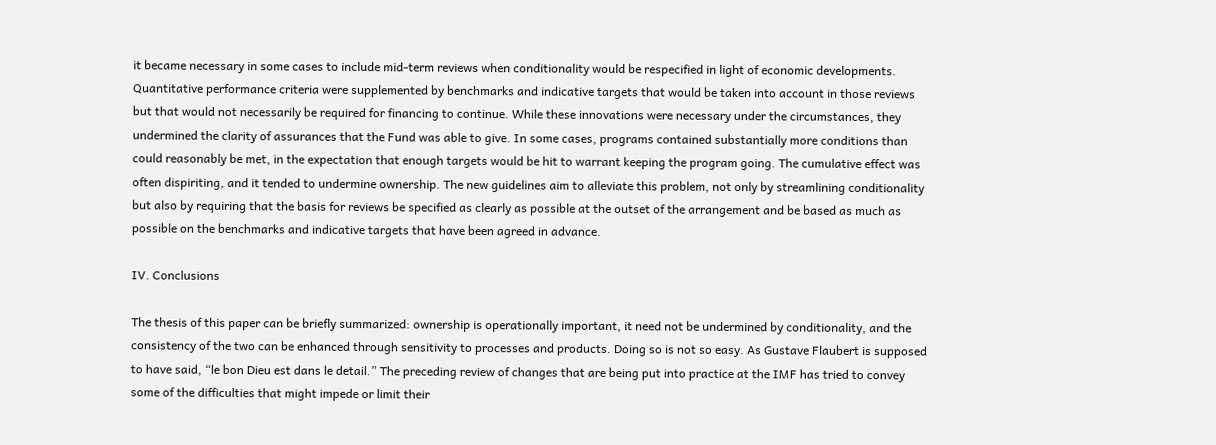it became necessary in some cases to include mid-term reviews when conditionality would be respecified in light of economic developments. Quantitative performance criteria were supplemented by benchmarks and indicative targets that would be taken into account in those reviews but that would not necessarily be required for financing to continue. While these innovations were necessary under the circumstances, they undermined the clarity of assurances that the Fund was able to give. In some cases, programs contained substantially more conditions than could reasonably be met, in the expectation that enough targets would be hit to warrant keeping the program going. The cumulative effect was often dispiriting, and it tended to undermine ownership. The new guidelines aim to alleviate this problem, not only by streamlining conditionality but also by requiring that the basis for reviews be specified as clearly as possible at the outset of the arrangement and be based as much as possible on the benchmarks and indicative targets that have been agreed in advance.

IV. Conclusions

The thesis of this paper can be briefly summarized: ownership is operationally important, it need not be undermined by conditionality, and the consistency of the two can be enhanced through sensitivity to processes and products. Doing so is not so easy. As Gustave Flaubert is supposed to have said, “le bon Dieu est dans le detail.” The preceding review of changes that are being put into practice at the IMF has tried to convey some of the difficulties that might impede or limit their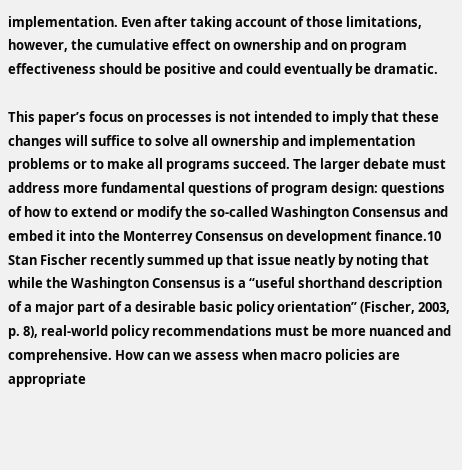implementation. Even after taking account of those limitations, however, the cumulative effect on ownership and on program effectiveness should be positive and could eventually be dramatic.

This paper’s focus on processes is not intended to imply that these changes will suffice to solve all ownership and implementation problems or to make all programs succeed. The larger debate must address more fundamental questions of program design: questions of how to extend or modify the so-called Washington Consensus and embed it into the Monterrey Consensus on development finance.10 Stan Fischer recently summed up that issue neatly by noting that while the Washington Consensus is a “useful shorthand description of a major part of a desirable basic policy orientation” (Fischer, 2003, p. 8), real-world policy recommendations must be more nuanced and comprehensive. How can we assess when macro policies are appropriate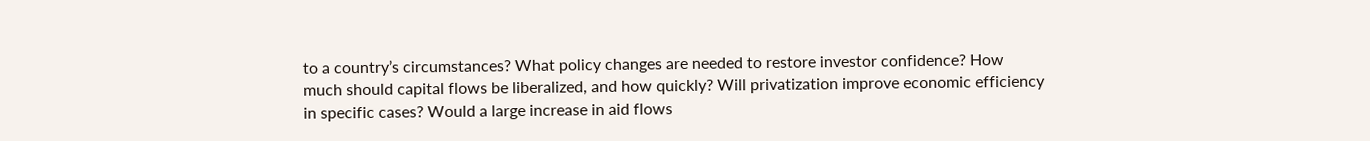to a country’s circumstances? What policy changes are needed to restore investor confidence? How much should capital flows be liberalized, and how quickly? Will privatization improve economic efficiency in specific cases? Would a large increase in aid flows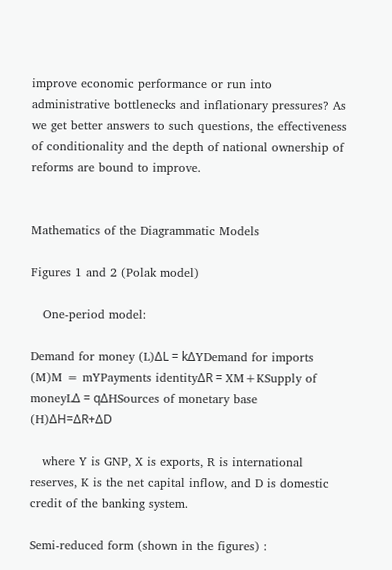improve economic performance or run into administrative bottlenecks and inflationary pressures? As we get better answers to such questions, the effectiveness of conditionality and the depth of national ownership of reforms are bound to improve.


Mathematics of the Diagrammatic Models

Figures 1 and 2 (Polak model)

   One-period model:

Demand for money (L)ΔL = kΔYDemand for imports (M)M = mYPayments identityΔR = XM+KSupply of moneyLΔ = qΔHSources of monetary base (H)ΔH=ΔR+ΔD

   where Y is GNP, X is exports, R is international reserves, K is the net capital inflow, and D is domestic credit of the banking system.

Semi-reduced form (shown in the figures) :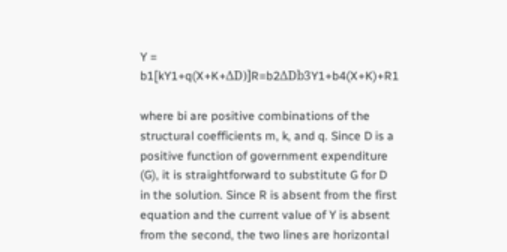Y = b1[kY1+q(X+K+ΔD)]R=b2ΔDb3Y1+b4(X+K)+R1

where bi are positive combinations of the structural coefficients m, k, and q. Since D is a positive function of government expenditure (G), it is straightforward to substitute G for D in the solution. Since R is absent from the first equation and the current value of Y is absent from the second, the two lines are horizontal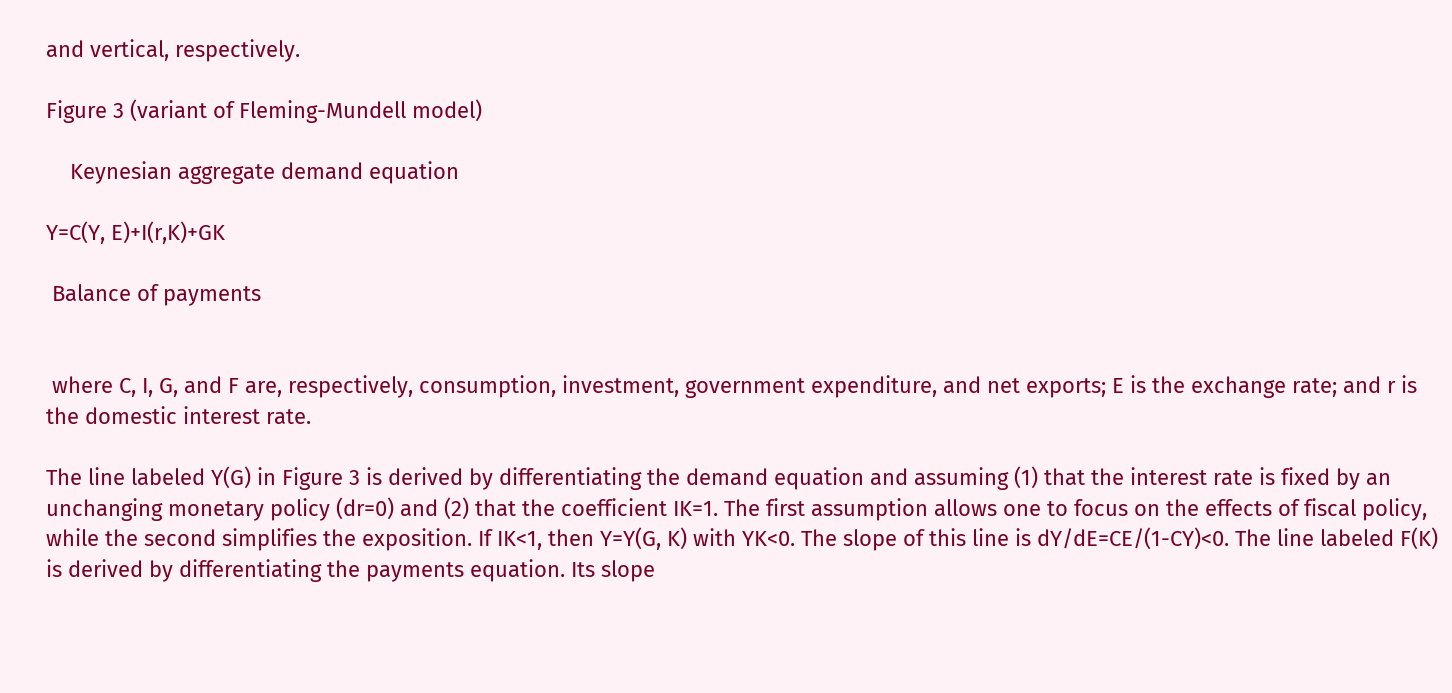and vertical, respectively.

Figure 3 (variant of Fleming-Mundell model)

    Keynesian aggregate demand equation

Y=C(Y, E)+I(r,K)+GK

 Balance of payments


 where C, I, G, and F are, respectively, consumption, investment, government expenditure, and net exports; E is the exchange rate; and r is the domestic interest rate.

The line labeled Y(G) in Figure 3 is derived by differentiating the demand equation and assuming (1) that the interest rate is fixed by an unchanging monetary policy (dr=0) and (2) that the coefficient IK=1. The first assumption allows one to focus on the effects of fiscal policy, while the second simplifies the exposition. If IK<1, then Y=Y(G, K) with YK<0. The slope of this line is dY/dE=CE/(1-CY)<0. The line labeled F(K) is derived by differentiating the payments equation. Its slope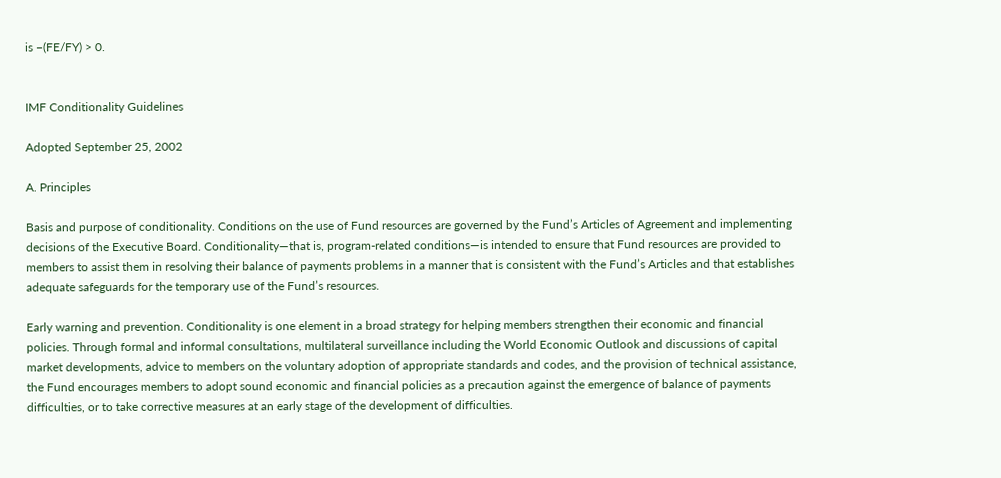is −(FE/FY) > 0.


IMF Conditionality Guidelines

Adopted September 25, 2002

A. Principles

Basis and purpose of conditionality. Conditions on the use of Fund resources are governed by the Fund’s Articles of Agreement and implementing decisions of the Executive Board. Conditionality—that is, program-related conditions—is intended to ensure that Fund resources are provided to members to assist them in resolving their balance of payments problems in a manner that is consistent with the Fund’s Articles and that establishes adequate safeguards for the temporary use of the Fund’s resources.

Early warning and prevention. Conditionality is one element in a broad strategy for helping members strengthen their economic and financial policies. Through formal and informal consultations, multilateral surveillance including the World Economic Outlook and discussions of capital market developments, advice to members on the voluntary adoption of appropriate standards and codes, and the provision of technical assistance, the Fund encourages members to adopt sound economic and financial policies as a precaution against the emergence of balance of payments difficulties, or to take corrective measures at an early stage of the development of difficulties.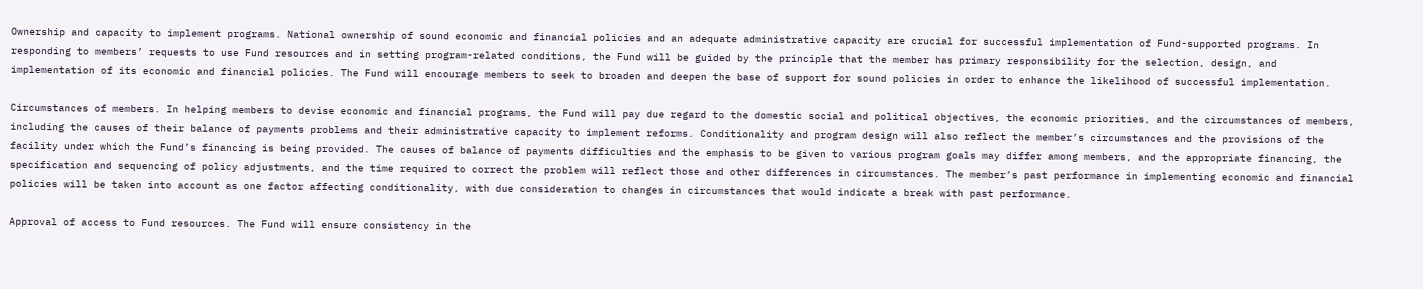Ownership and capacity to implement programs. National ownership of sound economic and financial policies and an adequate administrative capacity are crucial for successful implementation of Fund-supported programs. In responding to members’ requests to use Fund resources and in setting program-related conditions, the Fund will be guided by the principle that the member has primary responsibility for the selection, design, and implementation of its economic and financial policies. The Fund will encourage members to seek to broaden and deepen the base of support for sound policies in order to enhance the likelihood of successful implementation.

Circumstances of members. In helping members to devise economic and financial programs, the Fund will pay due regard to the domestic social and political objectives, the economic priorities, and the circumstances of members, including the causes of their balance of payments problems and their administrative capacity to implement reforms. Conditionality and program design will also reflect the member’s circumstances and the provisions of the facility under which the Fund’s financing is being provided. The causes of balance of payments difficulties and the emphasis to be given to various program goals may differ among members, and the appropriate financing, the specification and sequencing of policy adjustments, and the time required to correct the problem will reflect those and other differences in circumstances. The member’s past performance in implementing economic and financial policies will be taken into account as one factor affecting conditionality, with due consideration to changes in circumstances that would indicate a break with past performance.

Approval of access to Fund resources. The Fund will ensure consistency in the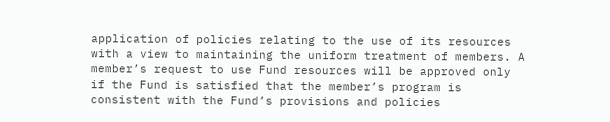application of policies relating to the use of its resources with a view to maintaining the uniform treatment of members. A member’s request to use Fund resources will be approved only if the Fund is satisfied that the member’s program is consistent with the Fund’s provisions and policies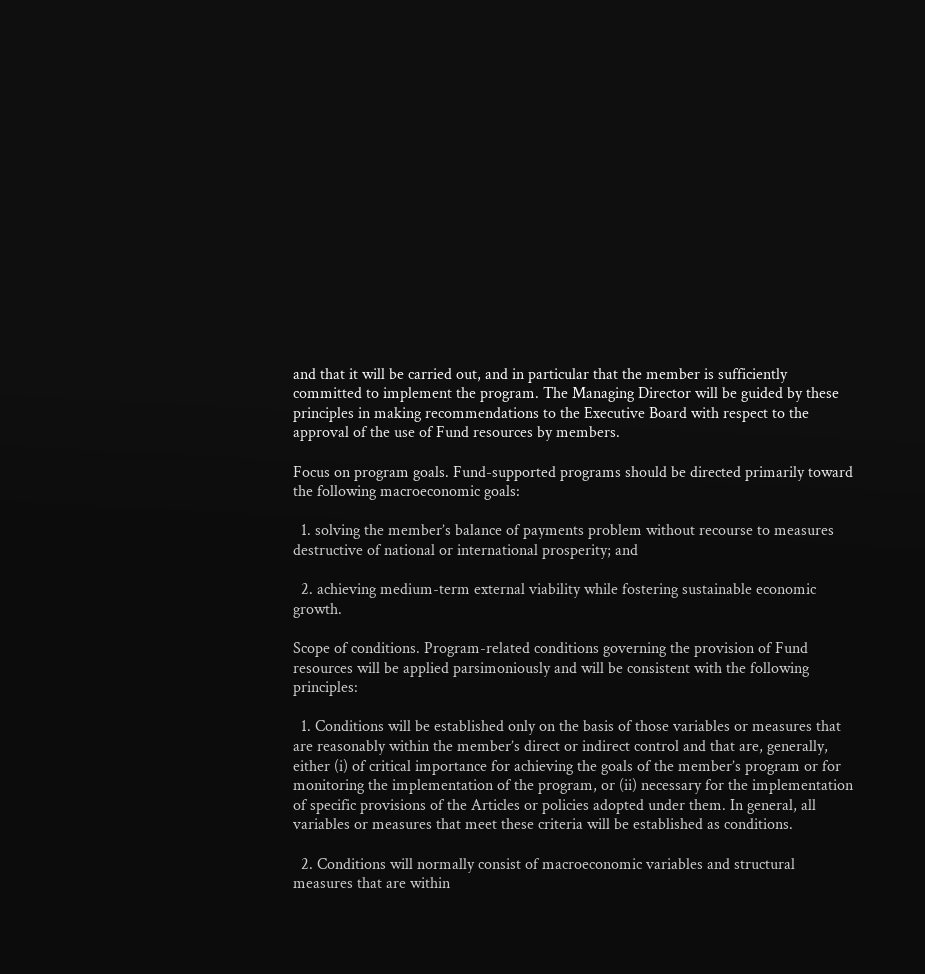and that it will be carried out, and in particular that the member is sufficiently committed to implement the program. The Managing Director will be guided by these principles in making recommendations to the Executive Board with respect to the approval of the use of Fund resources by members.

Focus on program goals. Fund-supported programs should be directed primarily toward the following macroeconomic goals:

  1. solving the member’s balance of payments problem without recourse to measures destructive of national or international prosperity; and

  2. achieving medium-term external viability while fostering sustainable economic growth.

Scope of conditions. Program-related conditions governing the provision of Fund resources will be applied parsimoniously and will be consistent with the following principles:

  1. Conditions will be established only on the basis of those variables or measures that are reasonably within the member’s direct or indirect control and that are, generally, either (i) of critical importance for achieving the goals of the member’s program or for monitoring the implementation of the program, or (ii) necessary for the implementation of specific provisions of the Articles or policies adopted under them. In general, all variables or measures that meet these criteria will be established as conditions.

  2. Conditions will normally consist of macroeconomic variables and structural measures that are within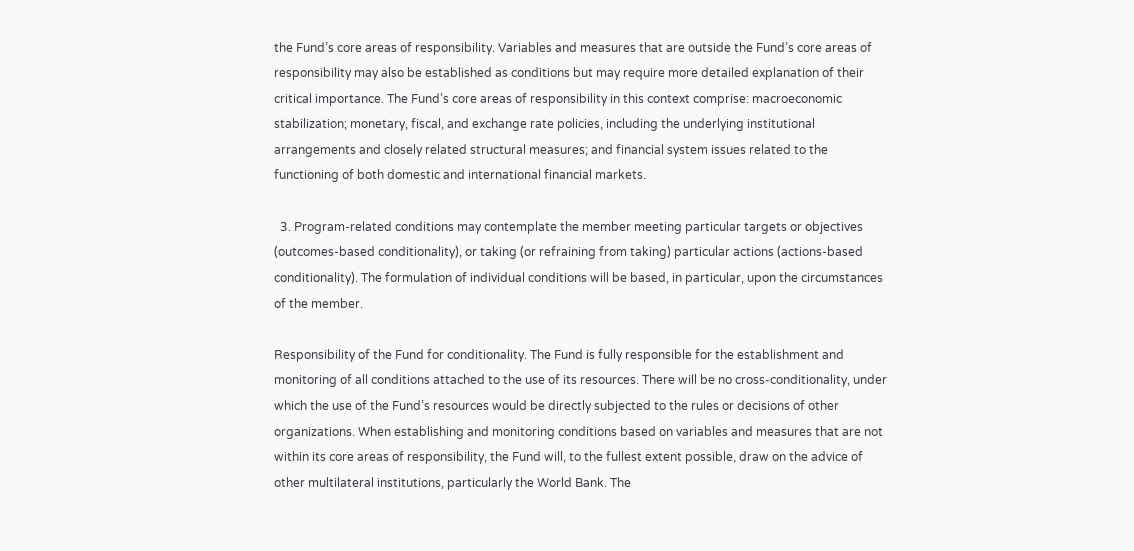the Fund’s core areas of responsibility. Variables and measures that are outside the Fund’s core areas of responsibility may also be established as conditions but may require more detailed explanation of their critical importance. The Fund’s core areas of responsibility in this context comprise: macroeconomic stabilization; monetary, fiscal, and exchange rate policies, including the underlying institutional arrangements and closely related structural measures; and financial system issues related to the functioning of both domestic and international financial markets.

  3. Program-related conditions may contemplate the member meeting particular targets or objectives (outcomes-based conditionality), or taking (or refraining from taking) particular actions (actions-based conditionality). The formulation of individual conditions will be based, in particular, upon the circumstances of the member.

Responsibility of the Fund for conditionality. The Fund is fully responsible for the establishment and monitoring of all conditions attached to the use of its resources. There will be no cross-conditionality, under which the use of the Fund’s resources would be directly subjected to the rules or decisions of other organizations. When establishing and monitoring conditions based on variables and measures that are not within its core areas of responsibility, the Fund will, to the fullest extent possible, draw on the advice of other multilateral institutions, particularly the World Bank. The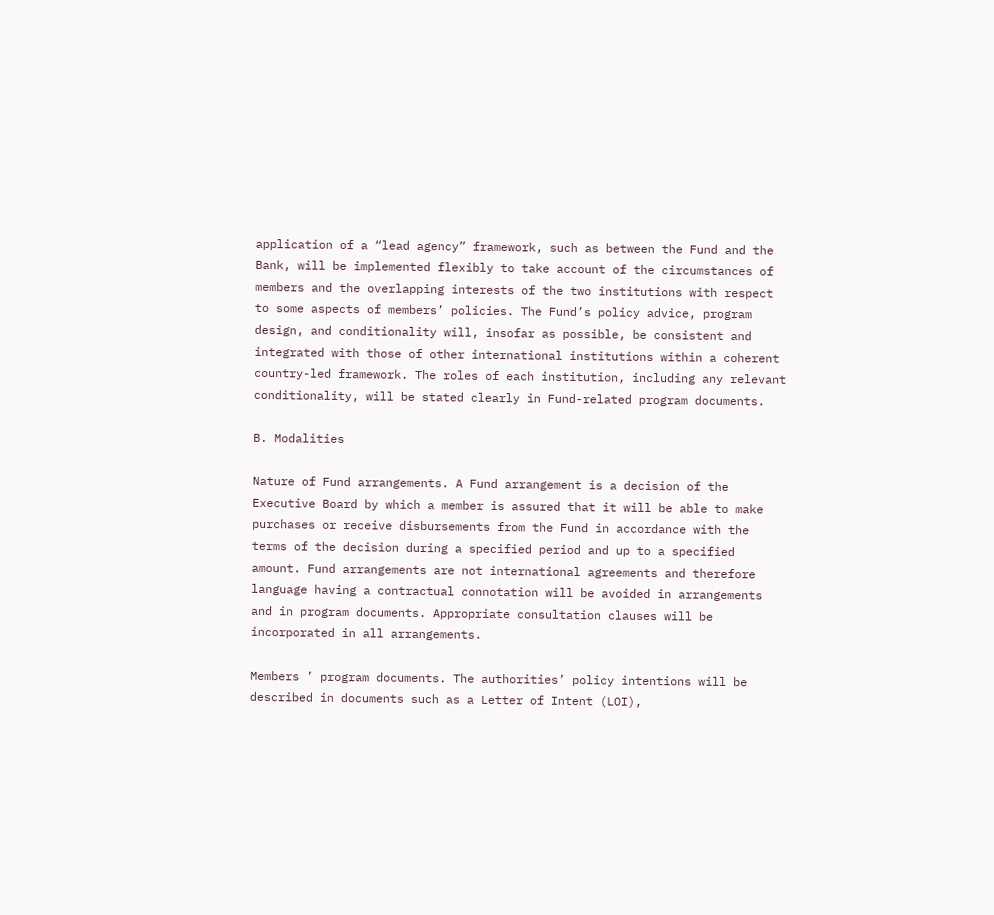application of a “lead agency” framework, such as between the Fund and the Bank, will be implemented flexibly to take account of the circumstances of members and the overlapping interests of the two institutions with respect to some aspects of members’ policies. The Fund’s policy advice, program design, and conditionality will, insofar as possible, be consistent and integrated with those of other international institutions within a coherent country-led framework. The roles of each institution, including any relevant conditionality, will be stated clearly in Fund-related program documents.

B. Modalities

Nature of Fund arrangements. A Fund arrangement is a decision of the Executive Board by which a member is assured that it will be able to make purchases or receive disbursements from the Fund in accordance with the terms of the decision during a specified period and up to a specified amount. Fund arrangements are not international agreements and therefore language having a contractual connotation will be avoided in arrangements and in program documents. Appropriate consultation clauses will be incorporated in all arrangements.

Members ’ program documents. The authorities’ policy intentions will be described in documents such as a Letter of Intent (LOI),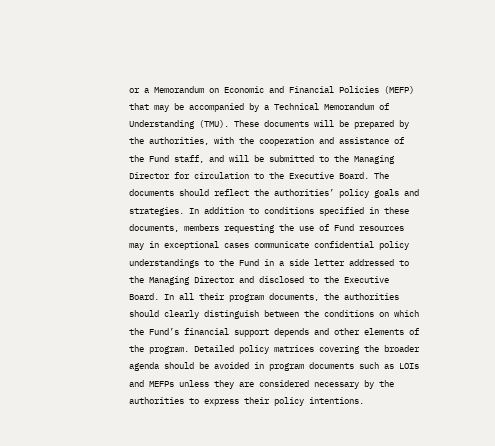or a Memorandum on Economic and Financial Policies (MEFP) that may be accompanied by a Technical Memorandum of Understanding (TMU). These documents will be prepared by the authorities, with the cooperation and assistance of the Fund staff, and will be submitted to the Managing Director for circulation to the Executive Board. The documents should reflect the authorities’ policy goals and strategies. In addition to conditions specified in these documents, members requesting the use of Fund resources may in exceptional cases communicate confidential policy understandings to the Fund in a side letter addressed to the Managing Director and disclosed to the Executive Board. In all their program documents, the authorities should clearly distinguish between the conditions on which the Fund’s financial support depends and other elements of the program. Detailed policy matrices covering the broader agenda should be avoided in program documents such as LOIs and MEFPs unless they are considered necessary by the authorities to express their policy intentions.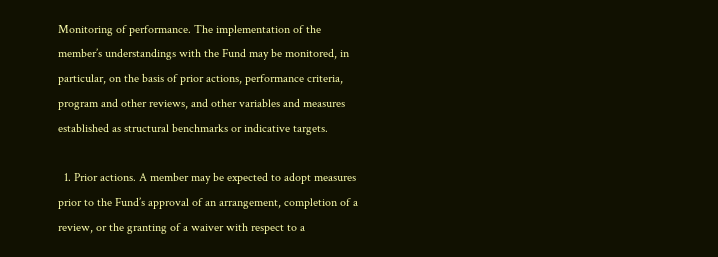Monitoring of performance. The implementation of the member’s understandings with the Fund may be monitored, in particular, on the basis of prior actions, performance criteria, program and other reviews, and other variables and measures established as structural benchmarks or indicative targets.

  1. Prior actions. A member may be expected to adopt measures prior to the Fund’s approval of an arrangement, completion of a review, or the granting of a waiver with respect to a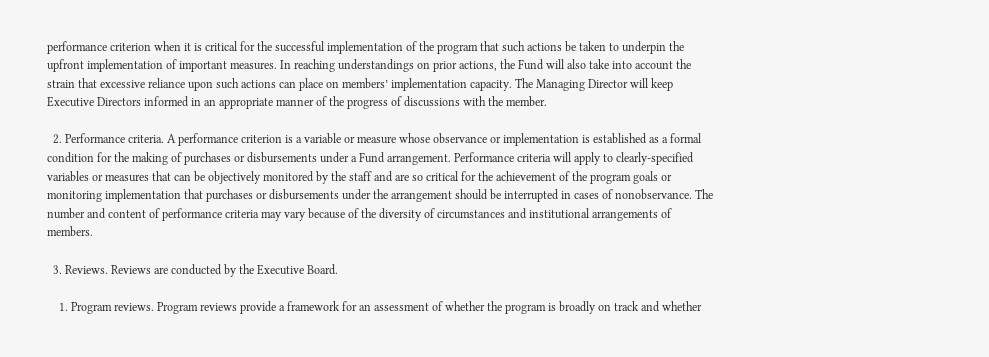performance criterion when it is critical for the successful implementation of the program that such actions be taken to underpin the upfront implementation of important measures. In reaching understandings on prior actions, the Fund will also take into account the strain that excessive reliance upon such actions can place on members’ implementation capacity. The Managing Director will keep Executive Directors informed in an appropriate manner of the progress of discussions with the member.

  2. Performance criteria. A performance criterion is a variable or measure whose observance or implementation is established as a formal condition for the making of purchases or disbursements under a Fund arrangement. Performance criteria will apply to clearly-specified variables or measures that can be objectively monitored by the staff and are so critical for the achievement of the program goals or monitoring implementation that purchases or disbursements under the arrangement should be interrupted in cases of nonobservance. The number and content of performance criteria may vary because of the diversity of circumstances and institutional arrangements of members.

  3. Reviews. Reviews are conducted by the Executive Board.

    1. Program reviews. Program reviews provide a framework for an assessment of whether the program is broadly on track and whether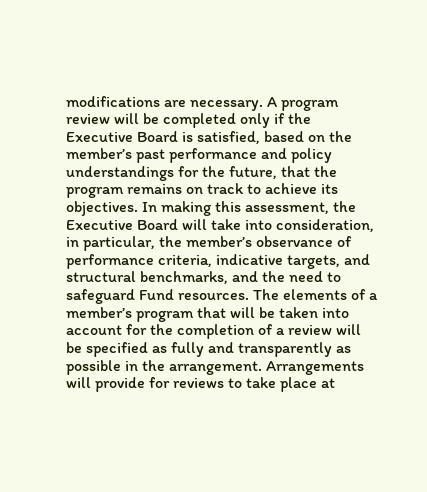modifications are necessary. A program review will be completed only if the Executive Board is satisfied, based on the member’s past performance and policy understandings for the future, that the program remains on track to achieve its objectives. In making this assessment, the Executive Board will take into consideration, in particular, the member’s observance of performance criteria, indicative targets, and structural benchmarks, and the need to safeguard Fund resources. The elements of a member’s program that will be taken into account for the completion of a review will be specified as fully and transparently as possible in the arrangement. Arrangements will provide for reviews to take place at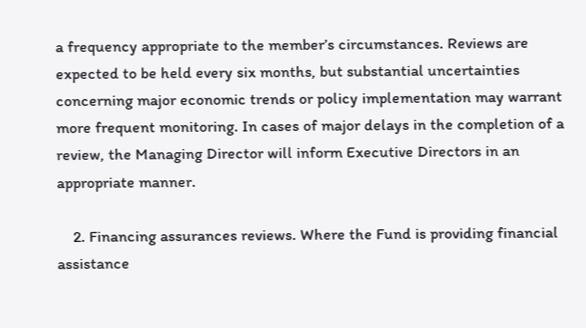a frequency appropriate to the member’s circumstances. Reviews are expected to be held every six months, but substantial uncertainties concerning major economic trends or policy implementation may warrant more frequent monitoring. In cases of major delays in the completion of a review, the Managing Director will inform Executive Directors in an appropriate manner.

    2. Financing assurances reviews. Where the Fund is providing financial assistance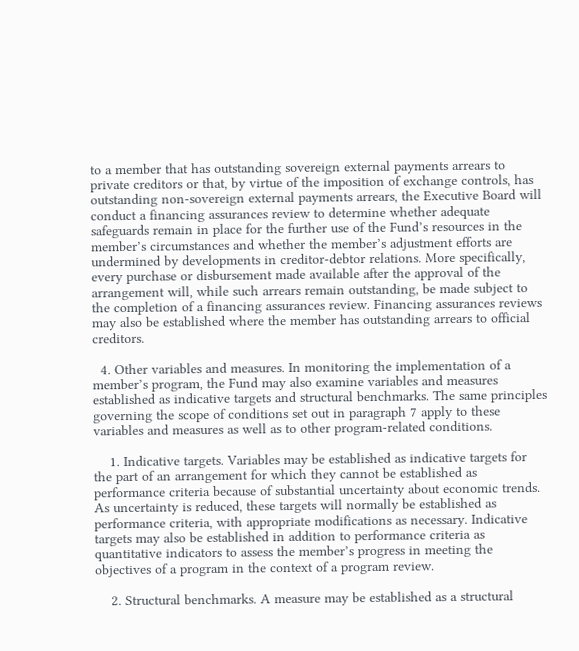to a member that has outstanding sovereign external payments arrears to private creditors or that, by virtue of the imposition of exchange controls, has outstanding non-sovereign external payments arrears, the Executive Board will conduct a financing assurances review to determine whether adequate safeguards remain in place for the further use of the Fund’s resources in the member’s circumstances and whether the member’s adjustment efforts are undermined by developments in creditor-debtor relations. More specifically, every purchase or disbursement made available after the approval of the arrangement will, while such arrears remain outstanding, be made subject to the completion of a financing assurances review. Financing assurances reviews may also be established where the member has outstanding arrears to official creditors.

  4. Other variables and measures. In monitoring the implementation of a member’s program, the Fund may also examine variables and measures established as indicative targets and structural benchmarks. The same principles governing the scope of conditions set out in paragraph 7 apply to these variables and measures as well as to other program-related conditions.

    1. Indicative targets. Variables may be established as indicative targets for the part of an arrangement for which they cannot be established as performance criteria because of substantial uncertainty about economic trends. As uncertainty is reduced, these targets will normally be established as performance criteria, with appropriate modifications as necessary. Indicative targets may also be established in addition to performance criteria as quantitative indicators to assess the member’s progress in meeting the objectives of a program in the context of a program review.

    2. Structural benchmarks. A measure may be established as a structural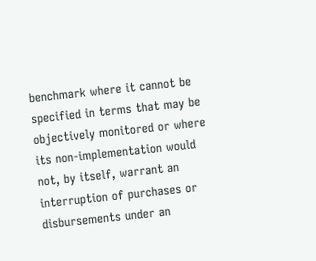benchmark where it cannot be specified in terms that may be objectively monitored or where its non-implementation would not, by itself, warrant an interruption of purchases or disbursements under an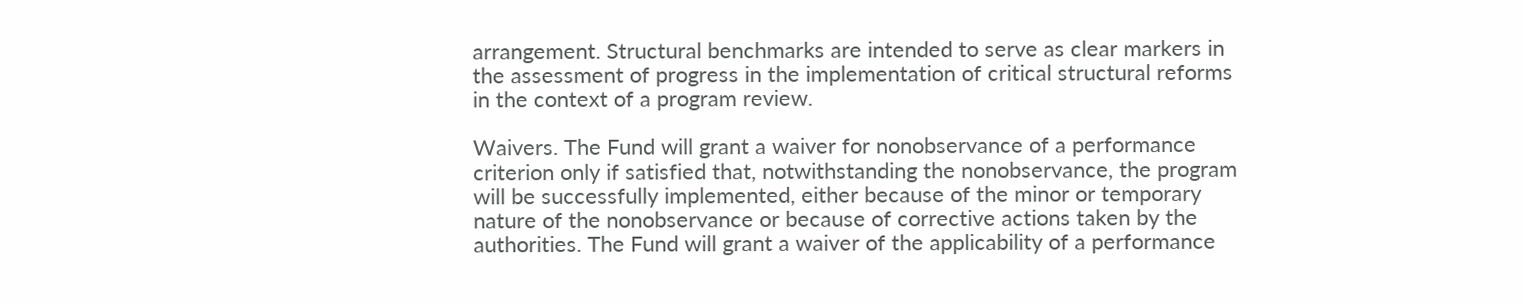arrangement. Structural benchmarks are intended to serve as clear markers in the assessment of progress in the implementation of critical structural reforms in the context of a program review.

Waivers. The Fund will grant a waiver for nonobservance of a performance criterion only if satisfied that, notwithstanding the nonobservance, the program will be successfully implemented, either because of the minor or temporary nature of the nonobservance or because of corrective actions taken by the authorities. The Fund will grant a waiver of the applicability of a performance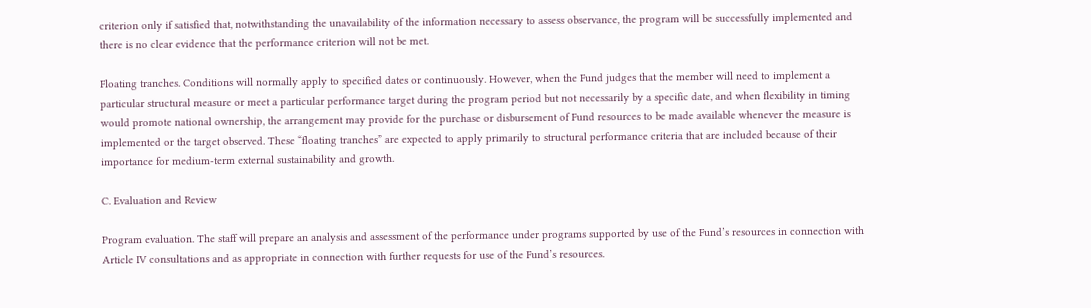criterion only if satisfied that, notwithstanding the unavailability of the information necessary to assess observance, the program will be successfully implemented and there is no clear evidence that the performance criterion will not be met.

Floating tranches. Conditions will normally apply to specified dates or continuously. However, when the Fund judges that the member will need to implement a particular structural measure or meet a particular performance target during the program period but not necessarily by a specific date, and when flexibility in timing would promote national ownership, the arrangement may provide for the purchase or disbursement of Fund resources to be made available whenever the measure is implemented or the target observed. These “floating tranches” are expected to apply primarily to structural performance criteria that are included because of their importance for medium-term external sustainability and growth.

C. Evaluation and Review

Program evaluation. The staff will prepare an analysis and assessment of the performance under programs supported by use of the Fund’s resources in connection with Article IV consultations and as appropriate in connection with further requests for use of the Fund’s resources.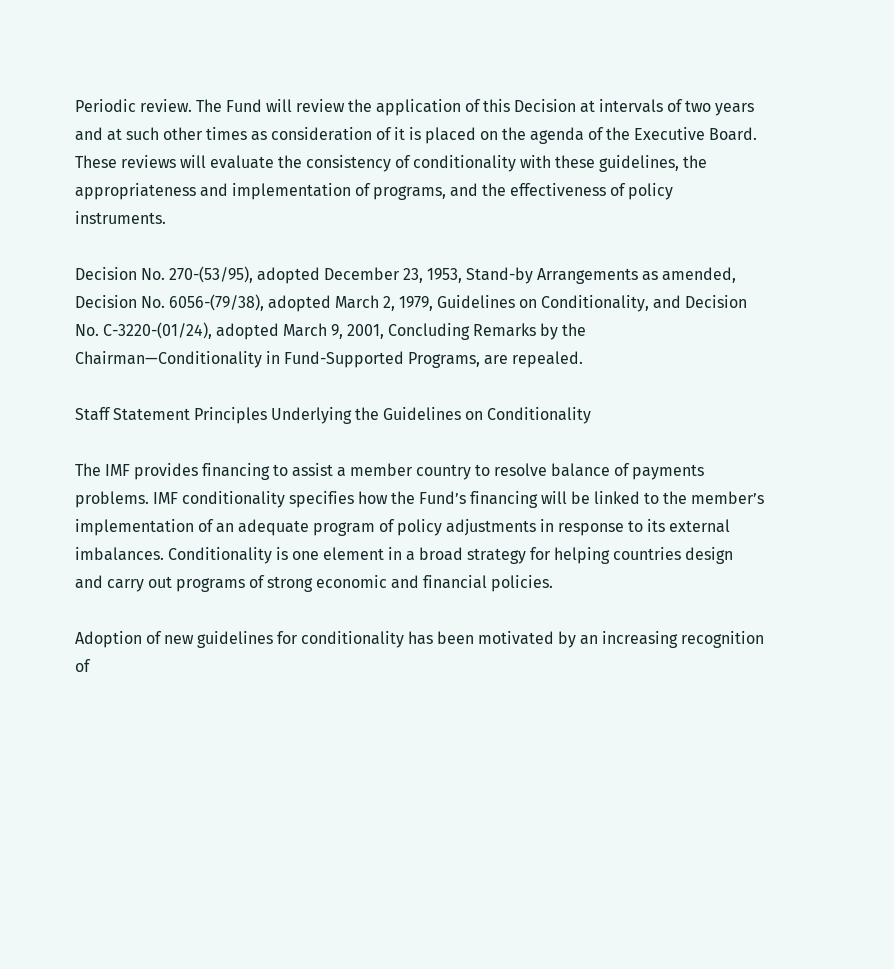Periodic review. The Fund will review the application of this Decision at intervals of two years and at such other times as consideration of it is placed on the agenda of the Executive Board. These reviews will evaluate the consistency of conditionality with these guidelines, the appropriateness and implementation of programs, and the effectiveness of policy instruments.

Decision No. 270-(53/95), adopted December 23, 1953, Stand-by Arrangements as amended, Decision No. 6056-(79/38), adopted March 2, 1979, Guidelines on Conditionality, and Decision No. C-3220-(01/24), adopted March 9, 2001, Concluding Remarks by the Chairman—Conditionality in Fund-Supported Programs, are repealed.

Staff Statement Principles Underlying the Guidelines on Conditionality

The IMF provides financing to assist a member country to resolve balance of payments problems. IMF conditionality specifies how the Fund’s financing will be linked to the member’s implementation of an adequate program of policy adjustments in response to its external imbalances. Conditionality is one element in a broad strategy for helping countries design and carry out programs of strong economic and financial policies.

Adoption of new guidelines for conditionality has been motivated by an increasing recognition of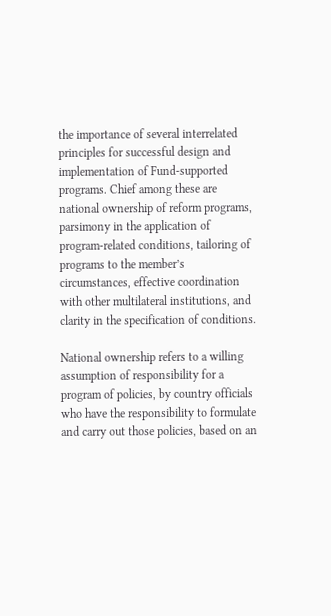the importance of several interrelated principles for successful design and implementation of Fund-supported programs. Chief among these are national ownership of reform programs, parsimony in the application of program-related conditions, tailoring of programs to the member’s circumstances, effective coordination with other multilateral institutions, and clarity in the specification of conditions.

National ownership refers to a willing assumption of responsibility for a program of policies, by country officials who have the responsibility to formulate and carry out those policies, based on an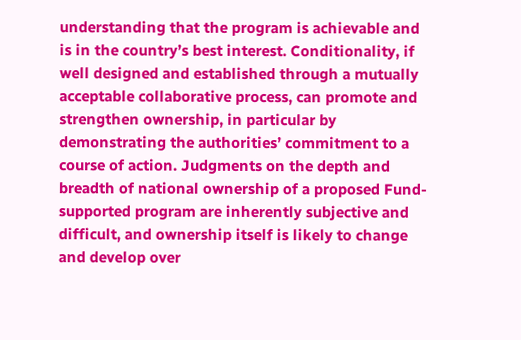understanding that the program is achievable and is in the country’s best interest. Conditionality, if well designed and established through a mutually acceptable collaborative process, can promote and strengthen ownership, in particular by demonstrating the authorities’ commitment to a course of action. Judgments on the depth and breadth of national ownership of a proposed Fund-supported program are inherently subjective and difficult, and ownership itself is likely to change and develop over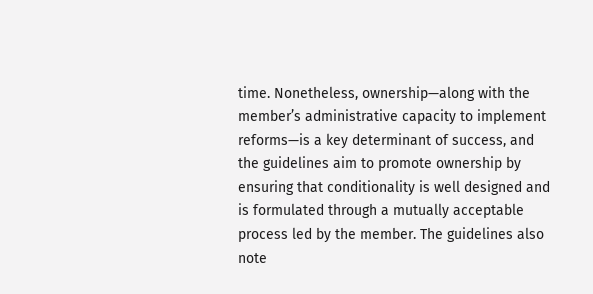time. Nonetheless, ownership—along with the member’s administrative capacity to implement reforms—is a key determinant of success, and the guidelines aim to promote ownership by ensuring that conditionality is well designed and is formulated through a mutually acceptable process led by the member. The guidelines also note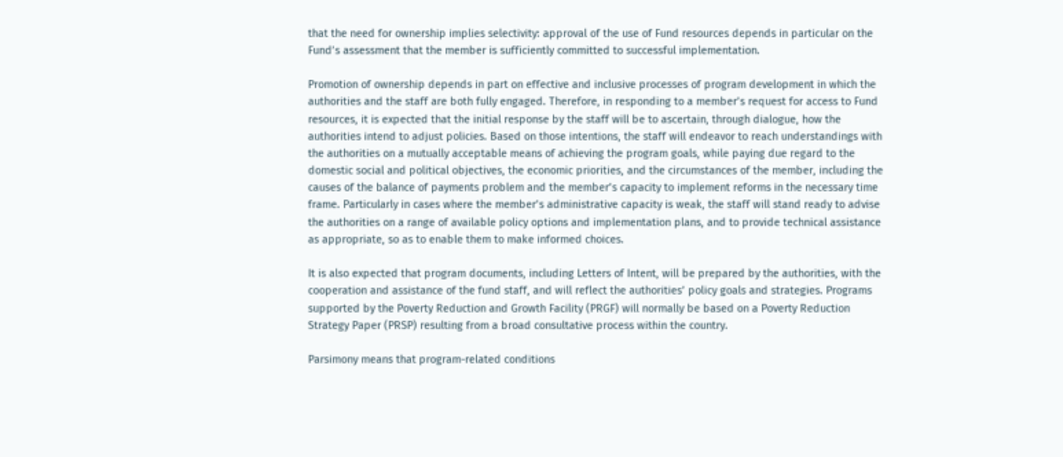that the need for ownership implies selectivity: approval of the use of Fund resources depends in particular on the Fund’s assessment that the member is sufficiently committed to successful implementation.

Promotion of ownership depends in part on effective and inclusive processes of program development in which the authorities and the staff are both fully engaged. Therefore, in responding to a member’s request for access to Fund resources, it is expected that the initial response by the staff will be to ascertain, through dialogue, how the authorities intend to adjust policies. Based on those intentions, the staff will endeavor to reach understandings with the authorities on a mutually acceptable means of achieving the program goals, while paying due regard to the domestic social and political objectives, the economic priorities, and the circumstances of the member, including the causes of the balance of payments problem and the member’s capacity to implement reforms in the necessary time frame. Particularly in cases where the member’s administrative capacity is weak, the staff will stand ready to advise the authorities on a range of available policy options and implementation plans, and to provide technical assistance as appropriate, so as to enable them to make informed choices.

It is also expected that program documents, including Letters of Intent, will be prepared by the authorities, with the cooperation and assistance of the fund staff, and will reflect the authorities’ policy goals and strategies. Programs supported by the Poverty Reduction and Growth Facility (PRGF) will normally be based on a Poverty Reduction Strategy Paper (PRSP) resulting from a broad consultative process within the country.

Parsimony means that program-related conditions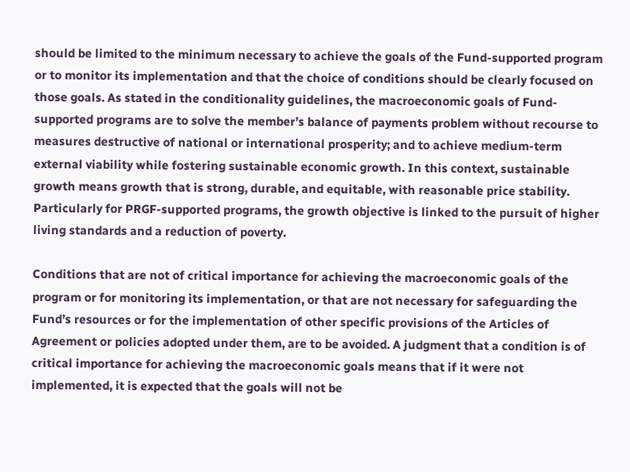should be limited to the minimum necessary to achieve the goals of the Fund-supported program or to monitor its implementation and that the choice of conditions should be clearly focused on those goals. As stated in the conditionality guidelines, the macroeconomic goals of Fund-supported programs are to solve the member’s balance of payments problem without recourse to measures destructive of national or international prosperity; and to achieve medium-term external viability while fostering sustainable economic growth. In this context, sustainable growth means growth that is strong, durable, and equitable, with reasonable price stability. Particularly for PRGF-supported programs, the growth objective is linked to the pursuit of higher living standards and a reduction of poverty.

Conditions that are not of critical importance for achieving the macroeconomic goals of the program or for monitoring its implementation, or that are not necessary for safeguarding the Fund’s resources or for the implementation of other specific provisions of the Articles of Agreement or policies adopted under them, are to be avoided. A judgment that a condition is of critical importance for achieving the macroeconomic goals means that if it were not implemented, it is expected that the goals will not be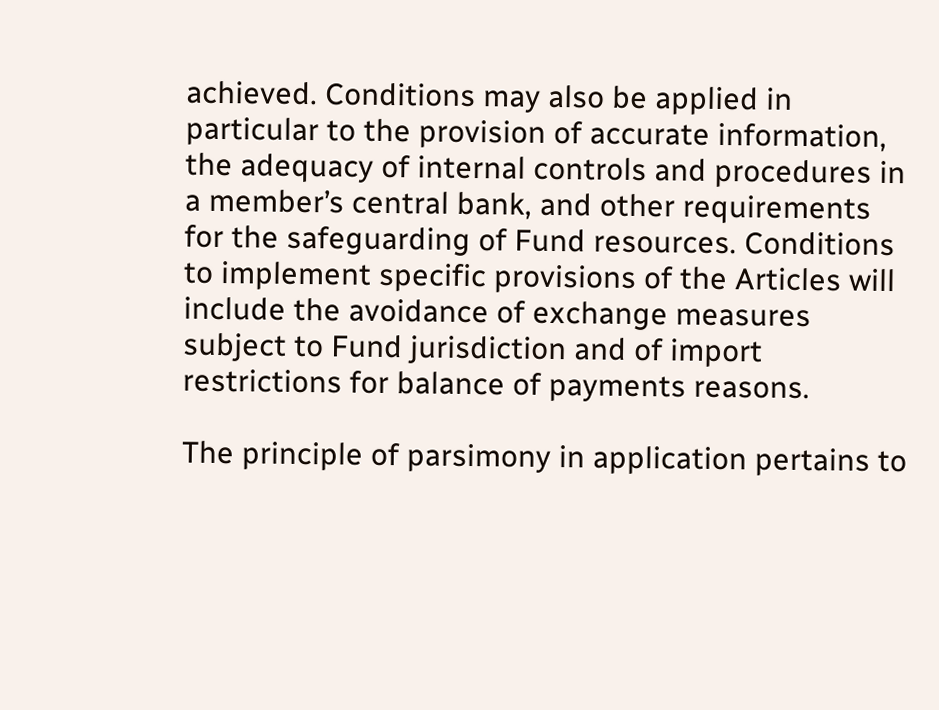achieved. Conditions may also be applied in particular to the provision of accurate information, the adequacy of internal controls and procedures in a member’s central bank, and other requirements for the safeguarding of Fund resources. Conditions to implement specific provisions of the Articles will include the avoidance of exchange measures subject to Fund jurisdiction and of import restrictions for balance of payments reasons.

The principle of parsimony in application pertains to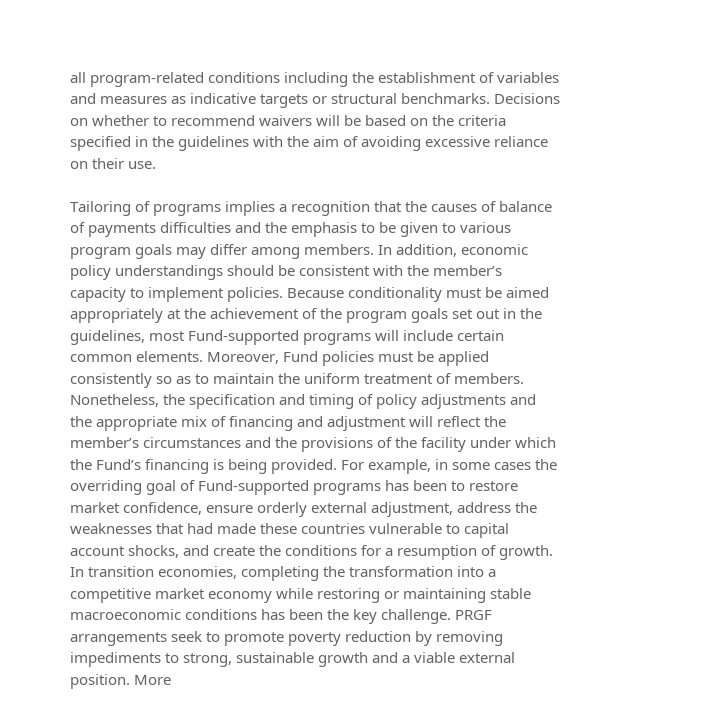all program-related conditions including the establishment of variables and measures as indicative targets or structural benchmarks. Decisions on whether to recommend waivers will be based on the criteria specified in the guidelines with the aim of avoiding excessive reliance on their use.

Tailoring of programs implies a recognition that the causes of balance of payments difficulties and the emphasis to be given to various program goals may differ among members. In addition, economic policy understandings should be consistent with the member’s capacity to implement policies. Because conditionality must be aimed appropriately at the achievement of the program goals set out in the guidelines, most Fund-supported programs will include certain common elements. Moreover, Fund policies must be applied consistently so as to maintain the uniform treatment of members. Nonetheless, the specification and timing of policy adjustments and the appropriate mix of financing and adjustment will reflect the member’s circumstances and the provisions of the facility under which the Fund’s financing is being provided. For example, in some cases the overriding goal of Fund-supported programs has been to restore market confidence, ensure orderly external adjustment, address the weaknesses that had made these countries vulnerable to capital account shocks, and create the conditions for a resumption of growth. In transition economies, completing the transformation into a competitive market economy while restoring or maintaining stable macroeconomic conditions has been the key challenge. PRGF arrangements seek to promote poverty reduction by removing impediments to strong, sustainable growth and a viable external position. More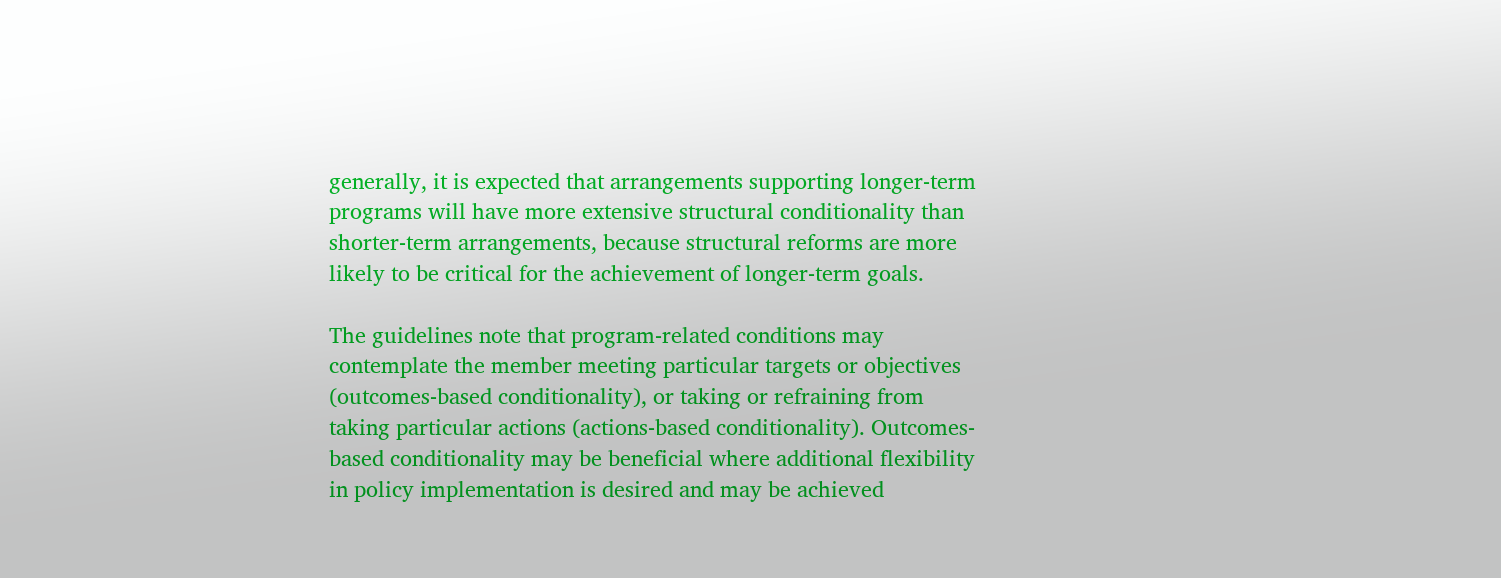generally, it is expected that arrangements supporting longer-term programs will have more extensive structural conditionality than shorter-term arrangements, because structural reforms are more likely to be critical for the achievement of longer-term goals.

The guidelines note that program-related conditions may contemplate the member meeting particular targets or objectives (outcomes-based conditionality), or taking or refraining from taking particular actions (actions-based conditionality). Outcomes-based conditionality may be beneficial where additional flexibility in policy implementation is desired and may be achieved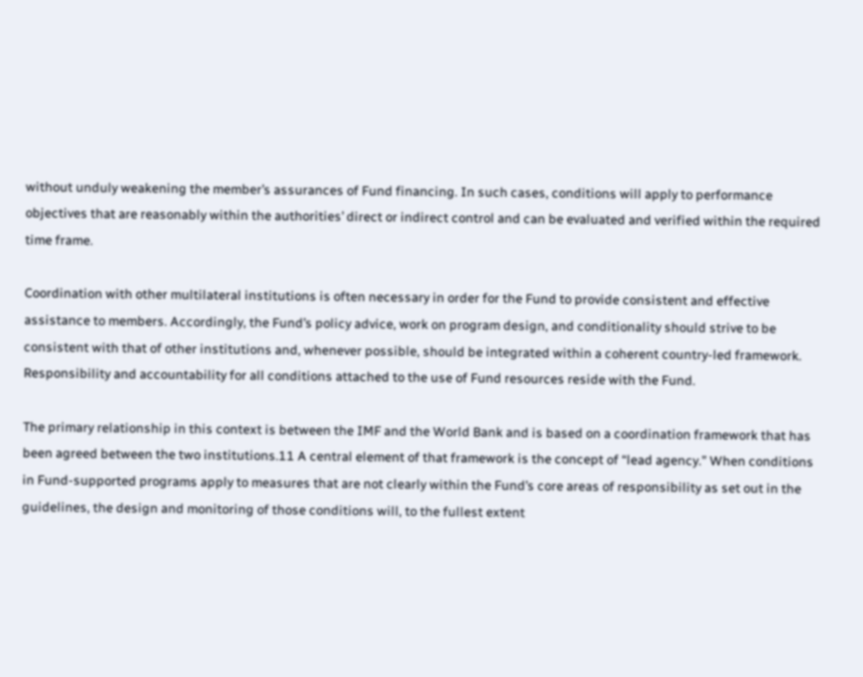without unduly weakening the member’s assurances of Fund financing. In such cases, conditions will apply to performance objectives that are reasonably within the authorities’ direct or indirect control and can be evaluated and verified within the required time frame.

Coordination with other multilateral institutions is often necessary in order for the Fund to provide consistent and effective assistance to members. Accordingly, the Fund’s policy advice, work on program design, and conditionality should strive to be consistent with that of other institutions and, whenever possible, should be integrated within a coherent country-led framework. Responsibility and accountability for all conditions attached to the use of Fund resources reside with the Fund.

The primary relationship in this context is between the IMF and the World Bank and is based on a coordination framework that has been agreed between the two institutions.11 A central element of that framework is the concept of “lead agency.” When conditions in Fund-supported programs apply to measures that are not clearly within the Fund’s core areas of responsibility as set out in the guidelines, the design and monitoring of those conditions will, to the fullest extent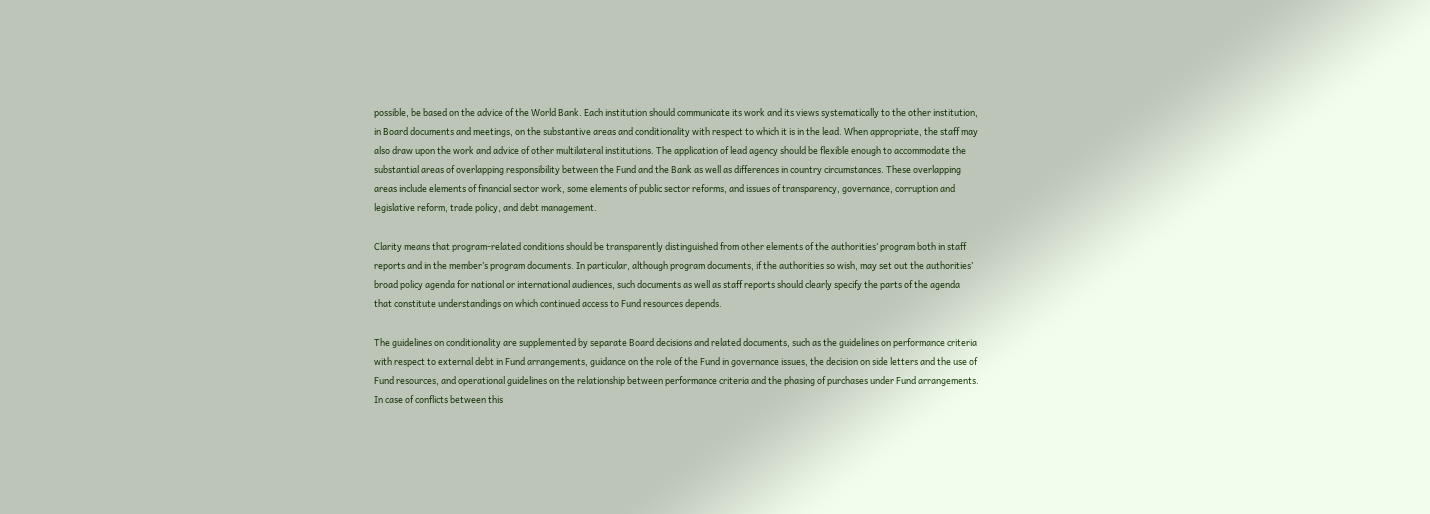possible, be based on the advice of the World Bank. Each institution should communicate its work and its views systematically to the other institution, in Board documents and meetings, on the substantive areas and conditionality with respect to which it is in the lead. When appropriate, the staff may also draw upon the work and advice of other multilateral institutions. The application of lead agency should be flexible enough to accommodate the substantial areas of overlapping responsibility between the Fund and the Bank as well as differences in country circumstances. These overlapping areas include elements of financial sector work, some elements of public sector reforms, and issues of transparency, governance, corruption and legislative reform, trade policy, and debt management.

Clarity means that program-related conditions should be transparently distinguished from other elements of the authorities’ program both in staff reports and in the member’s program documents. In particular, although program documents, if the authorities so wish, may set out the authorities’ broad policy agenda for national or international audiences, such documents as well as staff reports should clearly specify the parts of the agenda that constitute understandings on which continued access to Fund resources depends.

The guidelines on conditionality are supplemented by separate Board decisions and related documents, such as the guidelines on performance criteria with respect to external debt in Fund arrangements, guidance on the role of the Fund in governance issues, the decision on side letters and the use of Fund resources, and operational guidelines on the relationship between performance criteria and the phasing of purchases under Fund arrangements. In case of conflicts between this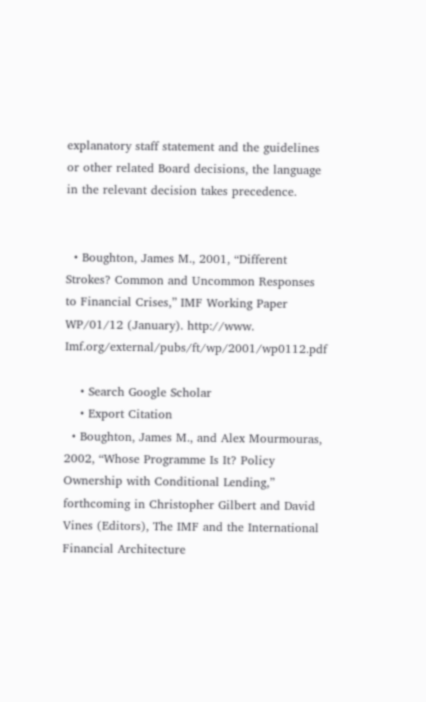explanatory staff statement and the guidelines or other related Board decisions, the language in the relevant decision takes precedence.


  • Boughton, James M., 2001, “Different Strokes? Common and Uncommon Responses to Financial Crises,” IMF Working Paper WP/01/12 (January). http://www. Imf.org/external/pubs/ft/wp/2001/wp0112.pdf

    • Search Google Scholar
    • Export Citation
  • Boughton, James M., and Alex Mourmouras, 2002, “Whose Programme Is It? Policy Ownership with Conditional Lending,” forthcoming in Christopher Gilbert and David Vines (Editors), The IMF and the International Financial Architecture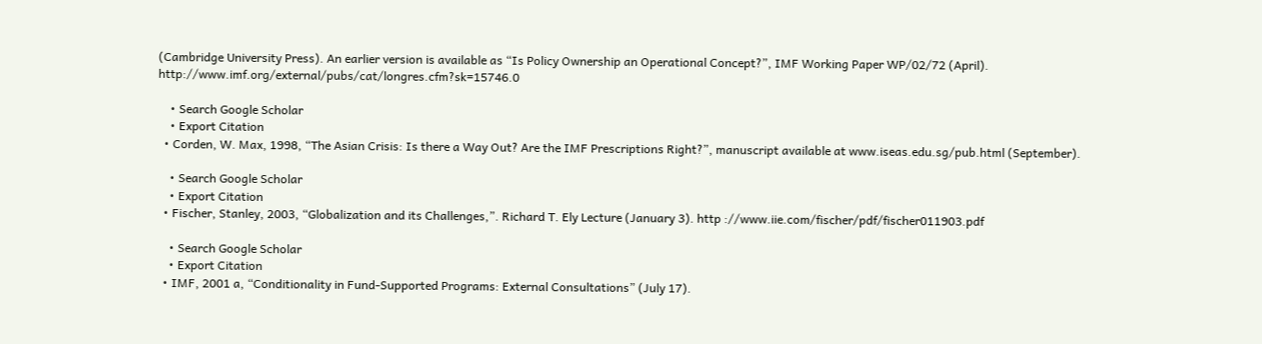(Cambridge University Press). An earlier version is available as “Is Policy Ownership an Operational Concept?”, IMF Working Paper WP/02/72 (April). http://www.imf.org/external/pubs/cat/longres.cfm?sk=15746.0

    • Search Google Scholar
    • Export Citation
  • Corden, W. Max, 1998, “The Asian Crisis: Is there a Way Out? Are the IMF Prescriptions Right?”, manuscript available at www.iseas.edu.sg/pub.html (September).

    • Search Google Scholar
    • Export Citation
  • Fischer, Stanley, 2003, “Globalization and its Challenges,”. Richard T. Ely Lecture (January 3). http ://www.iie.com/fischer/pdf/fischer011903.pdf

    • Search Google Scholar
    • Export Citation
  • IMF, 2001 a, “Conditionality in Fund-Supported Programs: External Consultations” (July 17).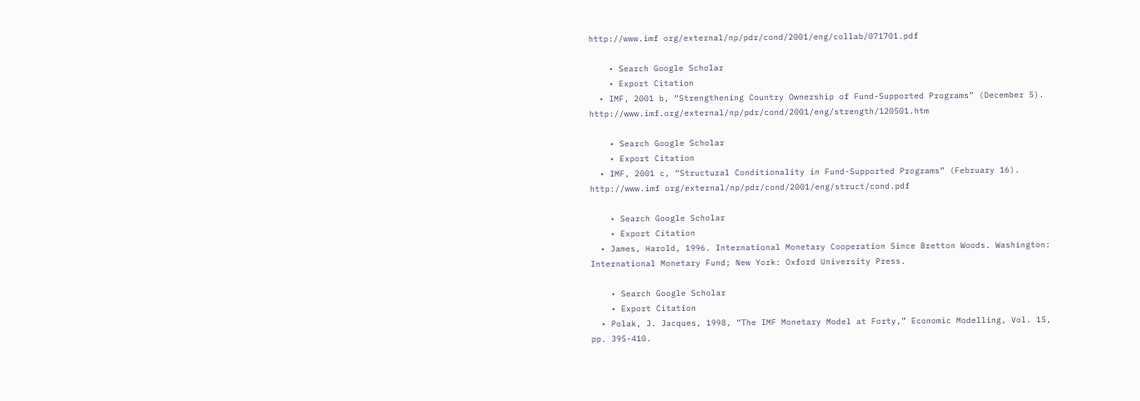http://www.imf org/external/np/pdr/cond/2001/eng/collab/071701.pdf

    • Search Google Scholar
    • Export Citation
  • IMF, 2001 b, “Strengthening Country Ownership of Fund-Supported Programs” (December 5). http://www.imf.org/external/np/pdr/cond/2001/eng/strength/120501.htm

    • Search Google Scholar
    • Export Citation
  • IMF, 2001 c, “Structural Conditionality in Fund-Supported Programs” (February 16). http://www.imf org/external/np/pdr/cond/2001/eng/struct/cond.pdf

    • Search Google Scholar
    • Export Citation
  • James, Harold, 1996. International Monetary Cooperation Since Bretton Woods. Washington: International Monetary Fund; New York: Oxford University Press.

    • Search Google Scholar
    • Export Citation
  • Polak, J. Jacques, 1998, “The IMF Monetary Model at Forty,” Economic Modelling, Vol. 15, pp. 395-410.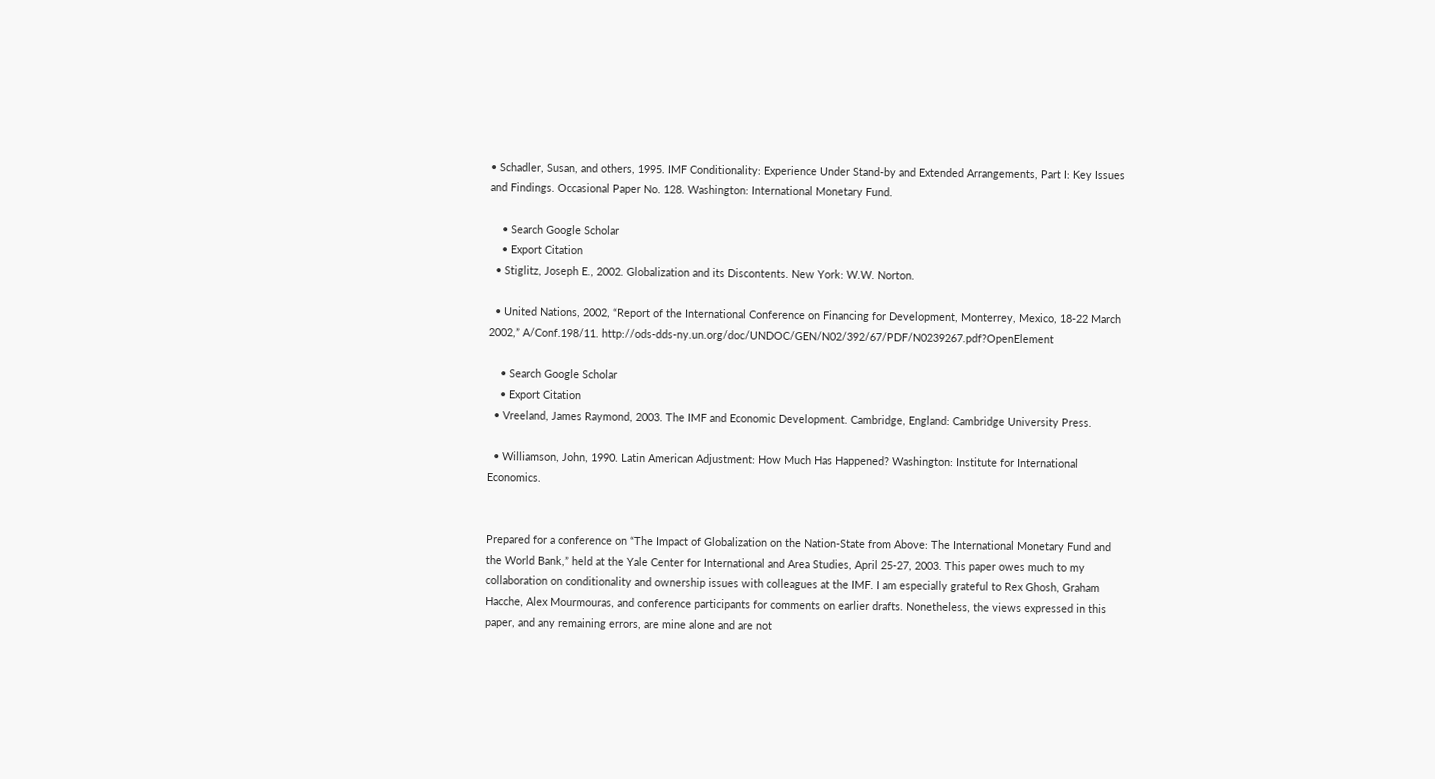• Schadler, Susan, and others, 1995. IMF Conditionality: Experience Under Stand-by and Extended Arrangements, Part I: Key Issues and Findings. Occasional Paper No. 128. Washington: International Monetary Fund.

    • Search Google Scholar
    • Export Citation
  • Stiglitz, Joseph E., 2002. Globalization and its Discontents. New York: W.W. Norton.

  • United Nations, 2002, “Report of the International Conference on Financing for Development, Monterrey, Mexico, 18-22 March 2002,” A/Conf.198/11. http://ods-dds-ny.un.org/doc/UNDOC/GEN/N02/392/67/PDF/N0239267.pdf?OpenElement

    • Search Google Scholar
    • Export Citation
  • Vreeland, James Raymond, 2003. The IMF and Economic Development. Cambridge, England: Cambridge University Press.

  • Williamson, John, 1990. Latin American Adjustment: How Much Has Happened? Washington: Institute for International Economics.


Prepared for a conference on “The Impact of Globalization on the Nation-State from Above: The International Monetary Fund and the World Bank,” held at the Yale Center for International and Area Studies, April 25-27, 2003. This paper owes much to my collaboration on conditionality and ownership issues with colleagues at the IMF. I am especially grateful to Rex Ghosh, Graham Hacche, Alex Mourmouras, and conference participants for comments on earlier drafts. Nonetheless, the views expressed in this paper, and any remaining errors, are mine alone and are not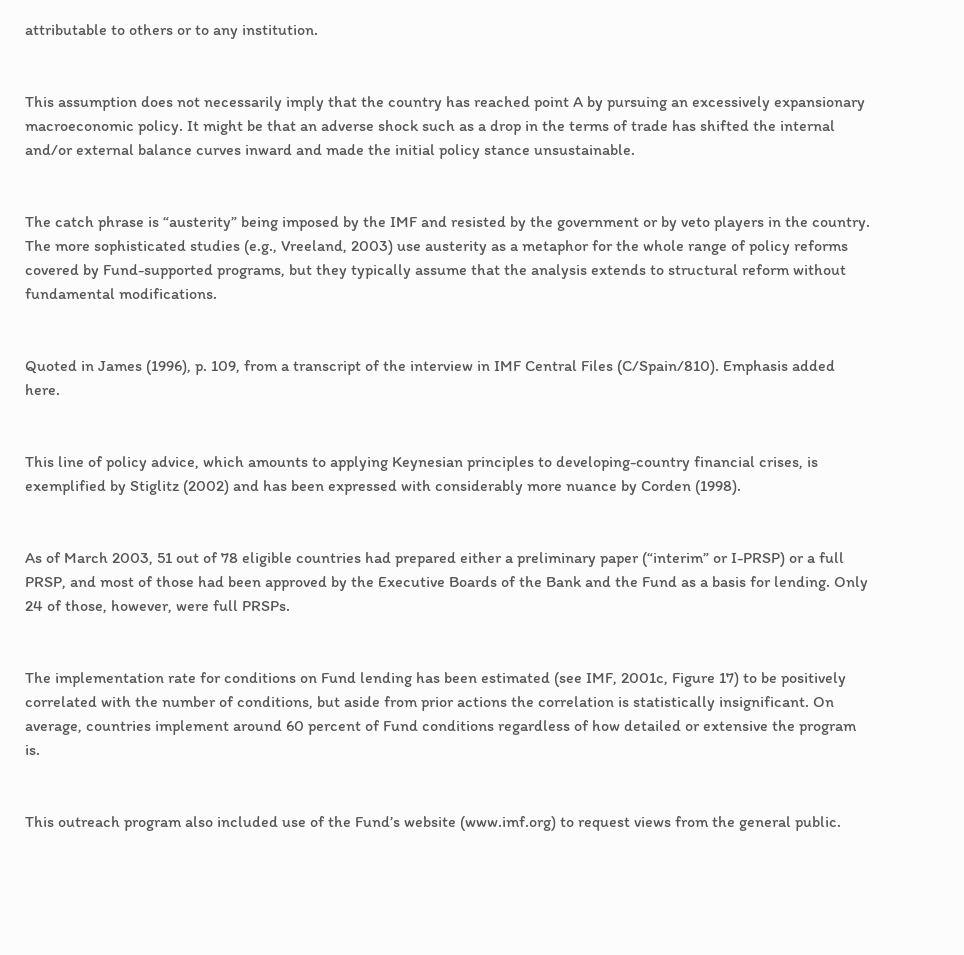attributable to others or to any institution.


This assumption does not necessarily imply that the country has reached point A by pursuing an excessively expansionary macroeconomic policy. It might be that an adverse shock such as a drop in the terms of trade has shifted the internal and/or external balance curves inward and made the initial policy stance unsustainable.


The catch phrase is “austerity” being imposed by the IMF and resisted by the government or by veto players in the country. The more sophisticated studies (e.g., Vreeland, 2003) use austerity as a metaphor for the whole range of policy reforms covered by Fund-supported programs, but they typically assume that the analysis extends to structural reform without fundamental modifications.


Quoted in James (1996), p. 109, from a transcript of the interview in IMF Central Files (C/Spain/810). Emphasis added here.


This line of policy advice, which amounts to applying Keynesian principles to developing-country financial crises, is exemplified by Stiglitz (2002) and has been expressed with considerably more nuance by Corden (1998).


As of March 2003, 51 out of 78 eligible countries had prepared either a preliminary paper (“interim” or I-PRSP) or a full PRSP, and most of those had been approved by the Executive Boards of the Bank and the Fund as a basis for lending. Only 24 of those, however, were full PRSPs.


The implementation rate for conditions on Fund lending has been estimated (see IMF, 2001c, Figure 17) to be positively correlated with the number of conditions, but aside from prior actions the correlation is statistically insignificant. On average, countries implement around 60 percent of Fund conditions regardless of how detailed or extensive the program is.


This outreach program also included use of the Fund’s website (www.imf.org) to request views from the general public.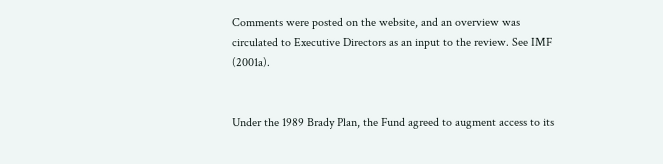Comments were posted on the website, and an overview was circulated to Executive Directors as an input to the review. See IMF (2001a).


Under the 1989 Brady Plan, the Fund agreed to augment access to its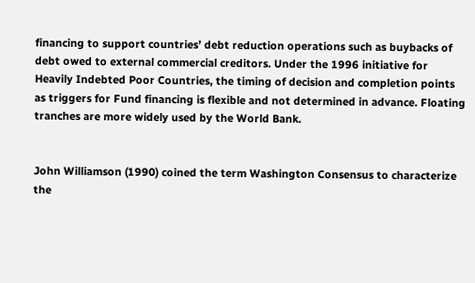financing to support countries’ debt reduction operations such as buybacks of debt owed to external commercial creditors. Under the 1996 initiative for Heavily Indebted Poor Countries, the timing of decision and completion points as triggers for Fund financing is flexible and not determined in advance. Floating tranches are more widely used by the World Bank.


John Williamson (1990) coined the term Washington Consensus to characterize the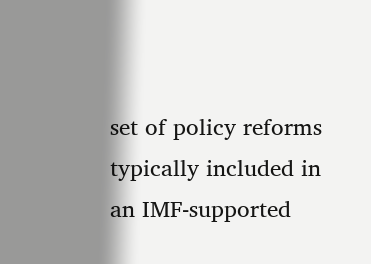set of policy reforms typically included in an IMF-supported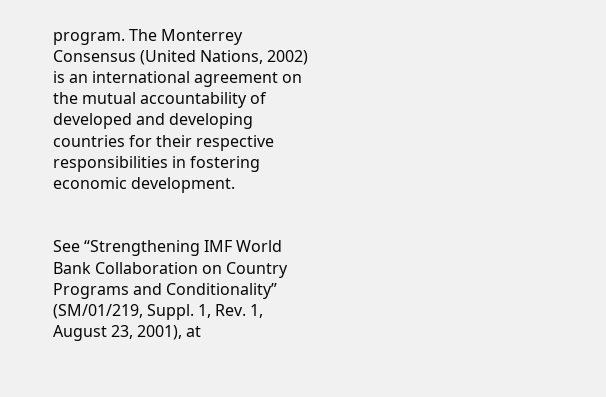program. The Monterrey Consensus (United Nations, 2002) is an international agreement on the mutual accountability of developed and developing countries for their respective responsibilities in fostering economic development.


See “Strengthening IMF World Bank Collaboration on Country Programs and Conditionality” (SM/01/219, Suppl. 1, Rev. 1, August 23, 2001), at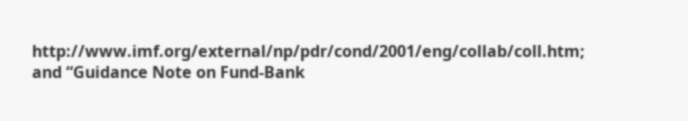http://www.imf.org/external/np/pdr/cond/2001/eng/collab/coll.htm; and “Guidance Note on Fund-Bank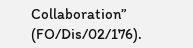Collaboration” (FO/Dis/02/176).